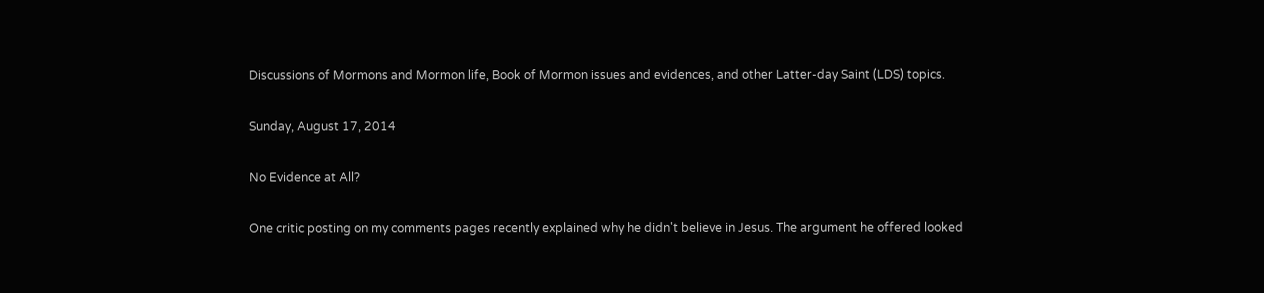Discussions of Mormons and Mormon life, Book of Mormon issues and evidences, and other Latter-day Saint (LDS) topics.

Sunday, August 17, 2014

No Evidence at All?

One critic posting on my comments pages recently explained why he didn't believe in Jesus. The argument he offered looked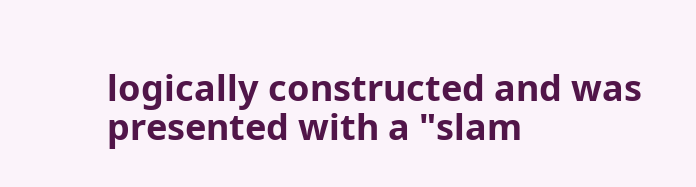logically constructed and was presented with a "slam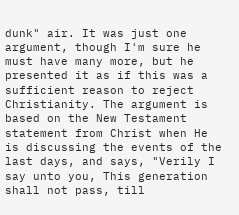dunk" air. It was just one argument, though I'm sure he must have many more, but he presented it as if this was a sufficient reason to reject Christianity. The argument is based on the New Testament statement from Christ when He is discussing the events of the last days, and says, "Verily I say unto you, This generation shall not pass, till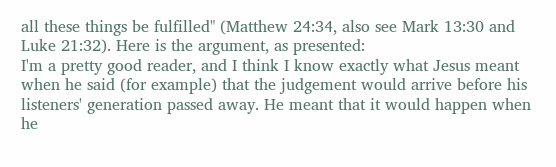all these things be fulfilled" (Matthew 24:34, also see Mark 13:30 and Luke 21:32). Here is the argument, as presented:
I'm a pretty good reader, and I think I know exactly what Jesus meant when he said (for example) that the judgement would arrive before his listeners' generation passed away. He meant that it would happen when he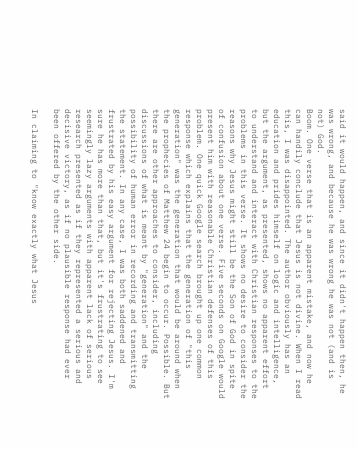said it would happen, and since it didn't happen then, he was wrong, and because he was wrong he was not (and is not) God.
Boom. One verse that is an apparent mistake, and now he can handily conclude that Jesus is not divine. When I read this, I was disappointed. The author obviously has an education and prides himself on logic and intelligence, but the argument, as presented, shows no apparent effort to understand and interact with Christian responses to the problems in this verse. It shows no desire to consider the reasons why Jesus might still be the Son of God in spite of confusion about one verse. Five seconds on Google would present him with reasonable Christian defenses of this problem. One quick Google search brought up one common response which explains that the generation of "this generation" was the generation that would be around when the prophecies of Matthew 24 begin to occur. Possible. But there are other approaches to consider, including discussions of what is meant by "generation" and the possibility of human error in recording and transmitting the statement. In any case, I was both saddened and frustrated by his easy argument for rejecting Jesus. I'm sure he has more than that, but it's frustrating to see seemingly lazy arguments with apparent lack of serious research presented as if they represented a serious and decisive victory, as if no plausible response had ever been offered by the other side.

In claiming to "know exactly what Jesus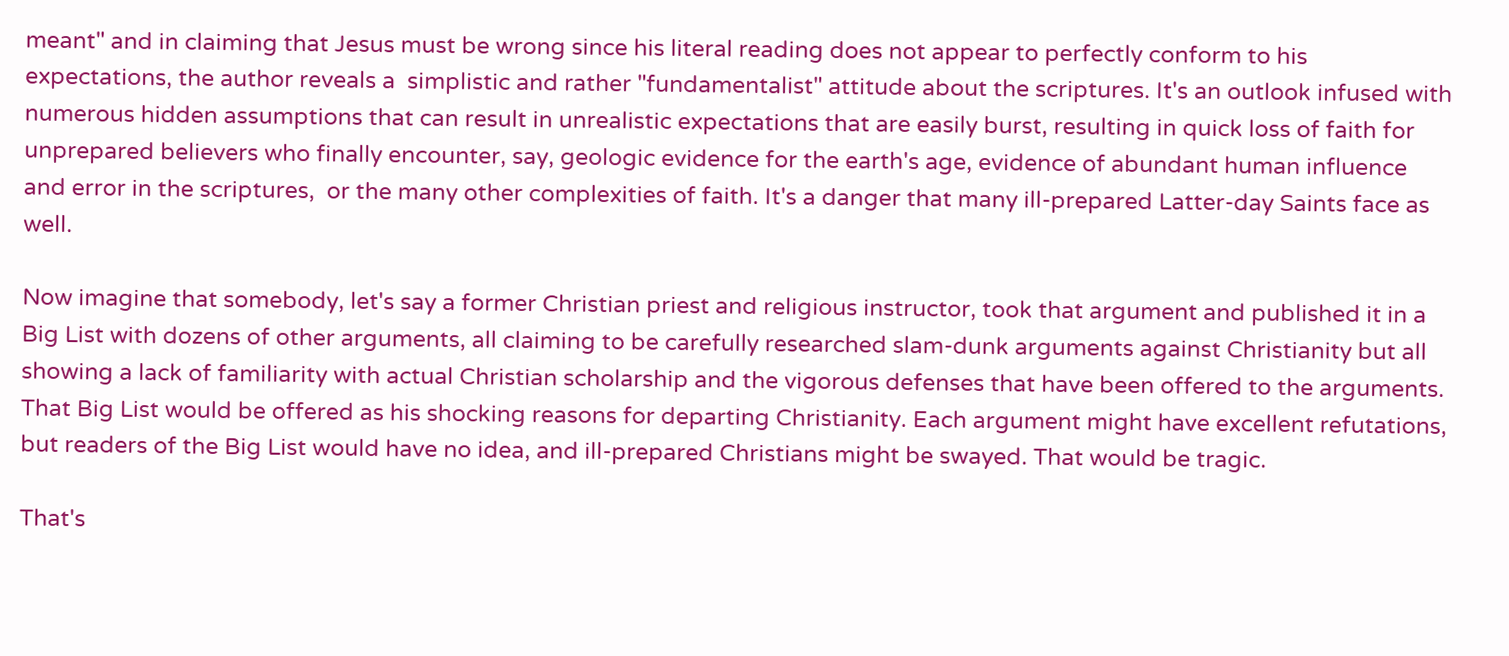meant" and in claiming that Jesus must be wrong since his literal reading does not appear to perfectly conform to his expectations, the author reveals a  simplistic and rather "fundamentalist" attitude about the scriptures. It's an outlook infused with numerous hidden assumptions that can result in unrealistic expectations that are easily burst, resulting in quick loss of faith for unprepared believers who finally encounter, say, geologic evidence for the earth's age, evidence of abundant human influence and error in the scriptures,  or the many other complexities of faith. It's a danger that many ill-prepared Latter-day Saints face as well.

Now imagine that somebody, let's say a former Christian priest and religious instructor, took that argument and published it in a Big List with dozens of other arguments, all claiming to be carefully researched slam-dunk arguments against Christianity but all showing a lack of familiarity with actual Christian scholarship and the vigorous defenses that have been offered to the arguments. That Big List would be offered as his shocking reasons for departing Christianity. Each argument might have excellent refutations, but readers of the Big List would have no idea, and ill-prepared Christians might be swayed. That would be tragic.

That's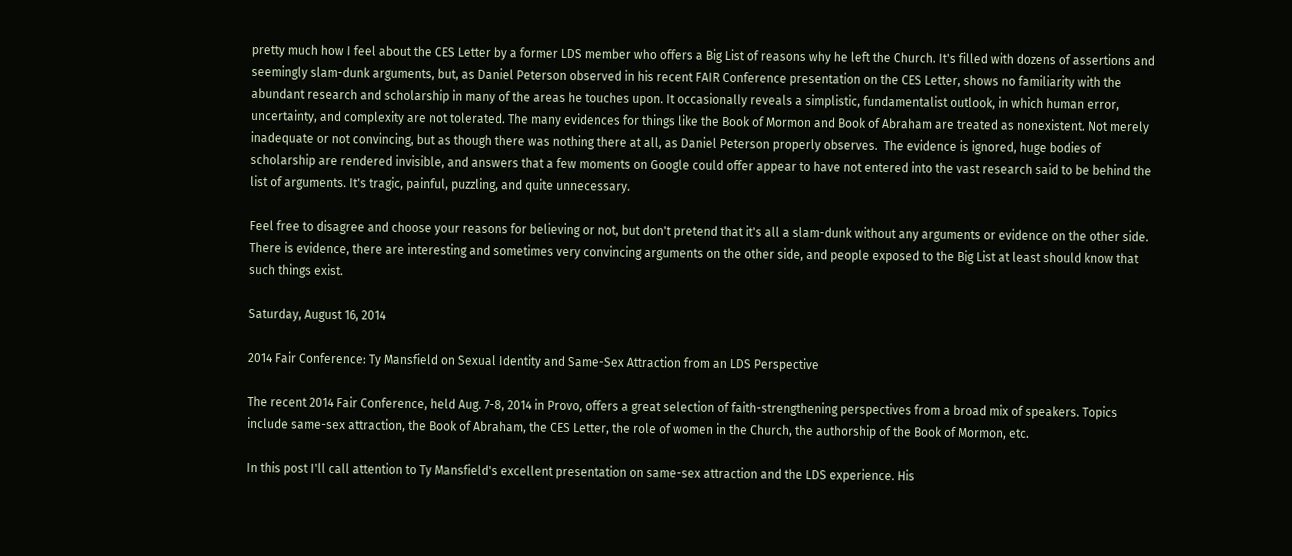pretty much how I feel about the CES Letter by a former LDS member who offers a Big List of reasons why he left the Church. It's filled with dozens of assertions and seemingly slam-dunk arguments, but, as Daniel Peterson observed in his recent FAIR Conference presentation on the CES Letter, shows no familiarity with the abundant research and scholarship in many of the areas he touches upon. It occasionally reveals a simplistic, fundamentalist outlook, in which human error, uncertainty, and complexity are not tolerated. The many evidences for things like the Book of Mormon and Book of Abraham are treated as nonexistent. Not merely inadequate or not convincing, but as though there was nothing there at all, as Daniel Peterson properly observes.  The evidence is ignored, huge bodies of scholarship are rendered invisible, and answers that a few moments on Google could offer appear to have not entered into the vast research said to be behind the list of arguments. It's tragic, painful, puzzling, and quite unnecessary.

Feel free to disagree and choose your reasons for believing or not, but don't pretend that it's all a slam-dunk without any arguments or evidence on the other side. There is evidence, there are interesting and sometimes very convincing arguments on the other side, and people exposed to the Big List at least should know that such things exist.

Saturday, August 16, 2014

2014 Fair Conference: Ty Mansfield on Sexual Identity and Same-Sex Attraction from an LDS Perspective

The recent 2014 Fair Conference, held Aug. 7-8, 2014 in Provo, offers a great selection of faith-strengthening perspectives from a broad mix of speakers. Topics include same-sex attraction, the Book of Abraham, the CES Letter, the role of women in the Church, the authorship of the Book of Mormon, etc.

In this post I'll call attention to Ty Mansfield's excellent presentation on same-sex attraction and the LDS experience. His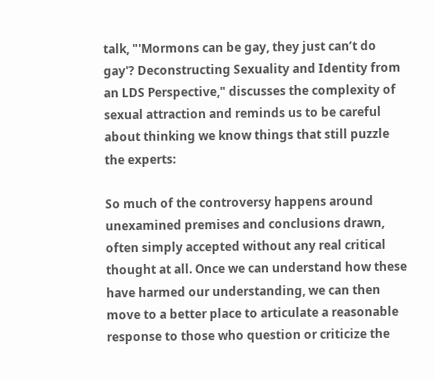talk, "'Mormons can be gay, they just can’t do gay'? Deconstructing Sexuality and Identity from an LDS Perspective," discusses the complexity of sexual attraction and reminds us to be careful about thinking we know things that still puzzle the experts:

So much of the controversy happens around unexamined premises and conclusions drawn, often simply accepted without any real critical thought at all. Once we can understand how these have harmed our understanding, we can then move to a better place to articulate a reasonable response to those who question or criticize the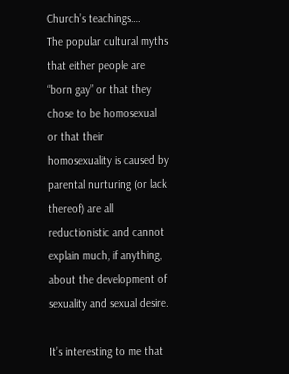Church’s teachings….
The popular cultural myths that either people are “born gay” or that they chose to be homosexual or that their homosexuality is caused by parental nurturing (or lack thereof) are all reductionistic and cannot explain much, if anything, about the development of sexuality and sexual desire.

It’s interesting to me that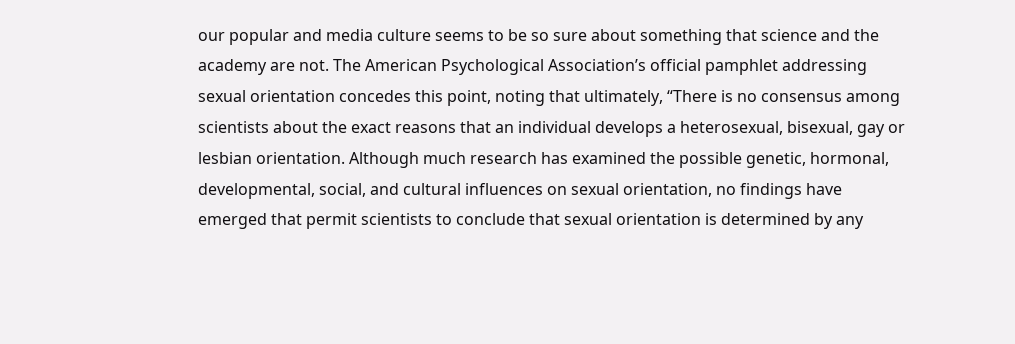our popular and media culture seems to be so sure about something that science and the academy are not. The American Psychological Association’s official pamphlet addressing sexual orientation concedes this point, noting that ultimately, “There is no consensus among scientists about the exact reasons that an individual develops a heterosexual, bisexual, gay or lesbian orientation. Although much research has examined the possible genetic, hormonal, developmental, social, and cultural influences on sexual orientation, no findings have emerged that permit scientists to conclude that sexual orientation is determined by any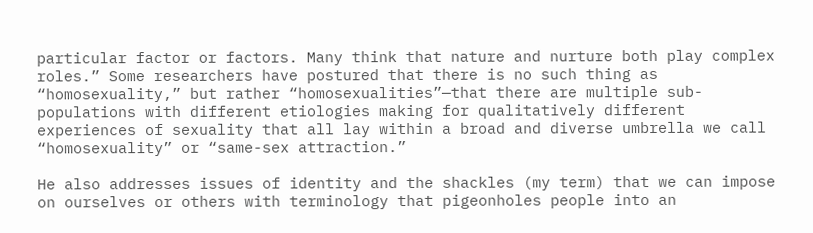particular factor or factors. Many think that nature and nurture both play complex roles.” Some researchers have postured that there is no such thing as “homosexuality,” but rather “homosexualities”—that there are multiple sub-populations with different etiologies making for qualitatively different experiences of sexuality that all lay within a broad and diverse umbrella we call “homosexuality” or “same-sex attraction.”

He also addresses issues of identity and the shackles (my term) that we can impose on ourselves or others with terminology that pigeonholes people into an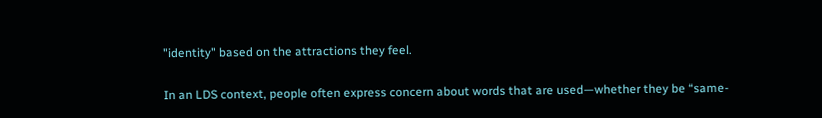"identity" based on the attractions they feel.

In an LDS context, people often express concern about words that are used—whether they be “same-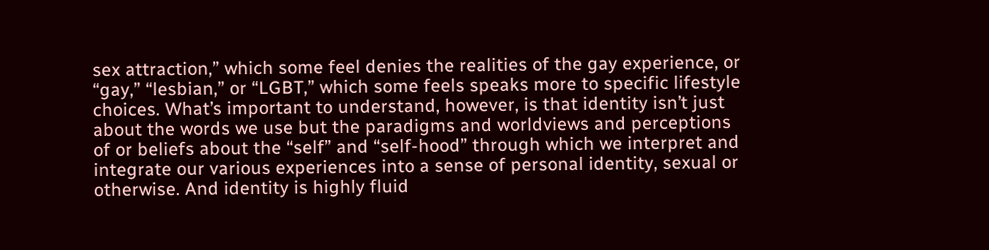sex attraction,” which some feel denies the realities of the gay experience, or “gay,” “lesbian,” or “LGBT,” which some feels speaks more to specific lifestyle choices. What’s important to understand, however, is that identity isn’t just about the words we use but the paradigms and worldviews and perceptions of or beliefs about the “self” and “self-hood” through which we interpret and integrate our various experiences into a sense of personal identity, sexual or otherwise. And identity is highly fluid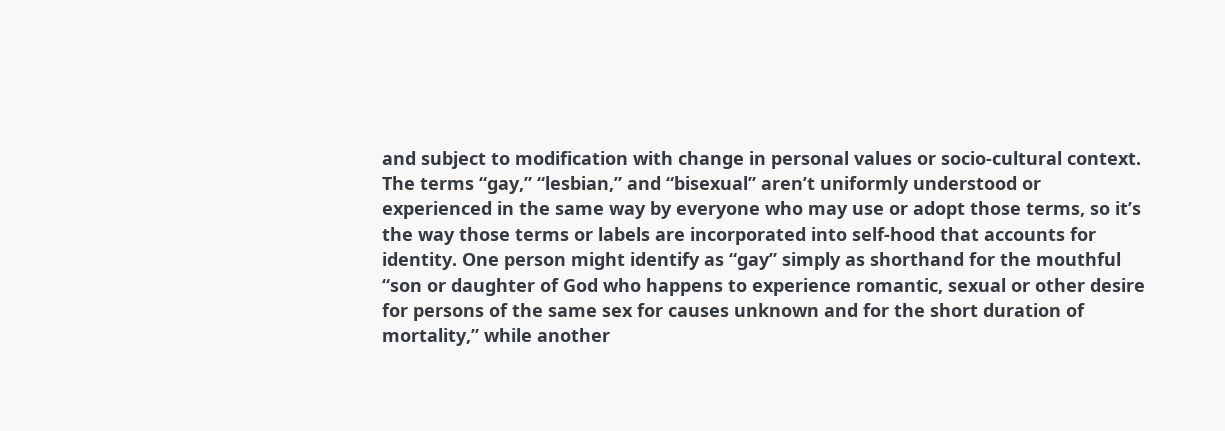and subject to modification with change in personal values or socio-cultural context. The terms “gay,” “lesbian,” and “bisexual” aren’t uniformly understood or experienced in the same way by everyone who may use or adopt those terms, so it’s the way those terms or labels are incorporated into self-hood that accounts for identity. One person might identify as “gay” simply as shorthand for the mouthful “son or daughter of God who happens to experience romantic, sexual or other desire for persons of the same sex for causes unknown and for the short duration of mortality,” while another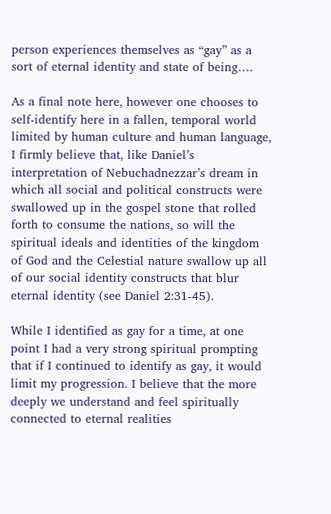person experiences themselves as “gay” as a sort of eternal identity and state of being….

As a final note here, however one chooses to self-identify here in a fallen, temporal world limited by human culture and human language, I firmly believe that, like Daniel’s interpretation of Nebuchadnezzar’s dream in which all social and political constructs were swallowed up in the gospel stone that rolled forth to consume the nations, so will the spiritual ideals and identities of the kingdom of God and the Celestial nature swallow up all of our social identity constructs that blur eternal identity (see Daniel 2:31-45).

While I identified as gay for a time, at one point I had a very strong spiritual prompting that if I continued to identify as gay, it would limit my progression. I believe that the more deeply we understand and feel spiritually connected to eternal realities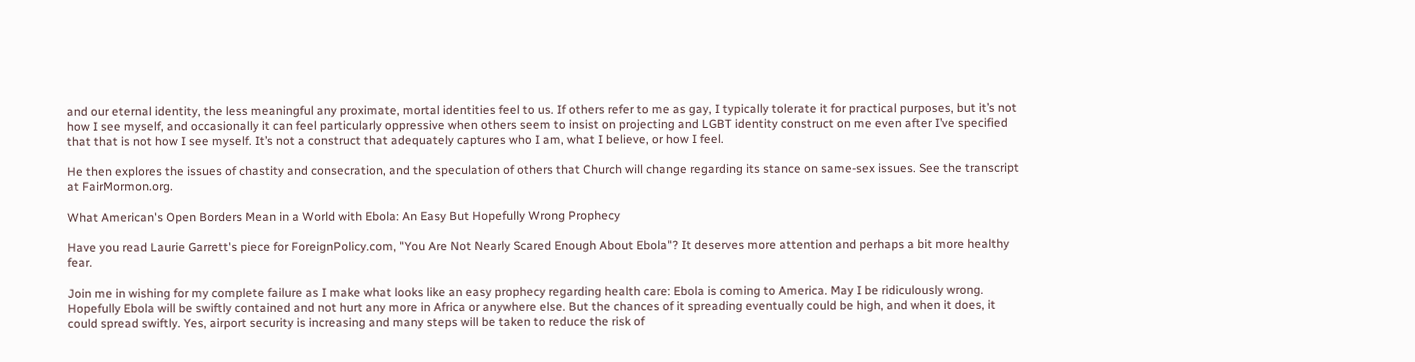and our eternal identity, the less meaningful any proximate, mortal identities feel to us. If others refer to me as gay, I typically tolerate it for practical purposes, but it’s not how I see myself, and occasionally it can feel particularly oppressive when others seem to insist on projecting and LGBT identity construct on me even after I’ve specified that that is not how I see myself. It’s not a construct that adequately captures who I am, what I believe, or how I feel.

He then explores the issues of chastity and consecration, and the speculation of others that Church will change regarding its stance on same-sex issues. See the transcript at FairMormon.org.

What American's Open Borders Mean in a World with Ebola: An Easy But Hopefully Wrong Prophecy

Have you read Laurie Garrett's piece for ForeignPolicy.com, "You Are Not Nearly Scared Enough About Ebola"? It deserves more attention and perhaps a bit more healthy fear.

Join me in wishing for my complete failure as I make what looks like an easy prophecy regarding health care: Ebola is coming to America. May I be ridiculously wrong. Hopefully Ebola will be swiftly contained and not hurt any more in Africa or anywhere else. But the chances of it spreading eventually could be high, and when it does, it could spread swiftly. Yes, airport security is increasing and many steps will be taken to reduce the risk of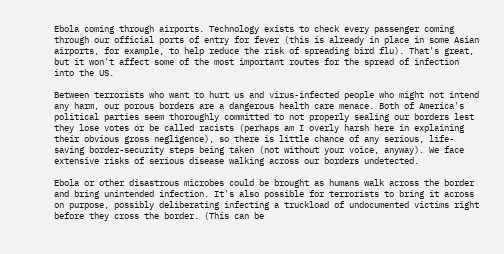Ebola coming through airports. Technology exists to check every passenger coming through our official ports of entry for fever (this is already in place in some Asian airports, for example, to help reduce the risk of spreading bird flu). That's great, but it won't affect some of the most important routes for the spread of infection into the US.

Between terrorists who want to hurt us and virus-infected people who might not intend any harm, our porous borders are a dangerous health care menace. Both of America's political parties seem thoroughly committed to not properly sealing our borders lest they lose votes or be called racists (perhaps am I overly harsh here in explaining their obvious gross negligence), so there is little chance of any serious, life-saving border-security steps being taken (not without your voice, anyway). We face extensive risks of serious disease walking across our borders undetected.

Ebola or other disastrous microbes could be brought as humans walk across the border and bring unintended infection. It's also possible for terrorists to bring it across on purpose, possibly deliberating infecting a truckload of undocumented victims right before they cross the border. (This can be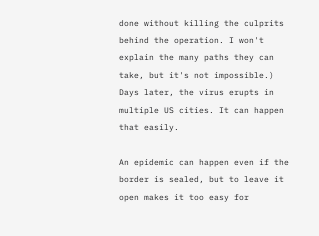done without killing the culprits behind the operation. I won't explain the many paths they can take, but it's not impossible.) Days later, the virus erupts in multiple US cities. It can happen that easily.

An epidemic can happen even if the border is sealed, but to leave it open makes it too easy for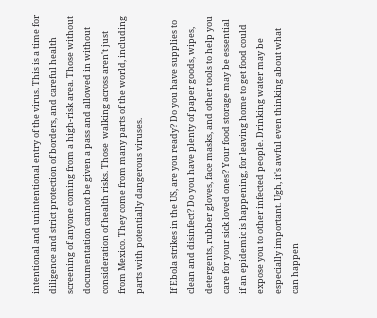intentional and unintentional entry of the virus. This is a time for diligence and strict protection of borders, and careful health screening of anyone coming from a high-risk area. Those without documentation cannot be given a pass and allowed in without consideration of health risks. Those  walking across aren't just from Mexico. They come from many parts of the world, including parts with potentially dangerous viruses.

If Ebola strikes in the US, are you ready? Do you have supplies to clean and disinfect? Do you have plenty of paper goods, wipes, detergents, rubber gloves, face masks, and other tools to help you care for your sick loved ones? Your food storage may be essential if an epidemic is happening, for leaving home to get food could expose you to other infected people. Drinking water may be especially important. Ugh, it's awful even thinking about what can happen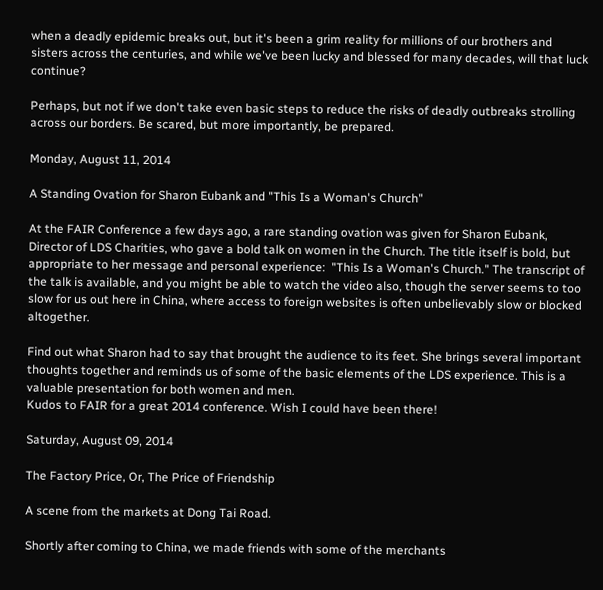when a deadly epidemic breaks out, but it's been a grim reality for millions of our brothers and sisters across the centuries, and while we've been lucky and blessed for many decades, will that luck continue?

Perhaps, but not if we don't take even basic steps to reduce the risks of deadly outbreaks strolling across our borders. Be scared, but more importantly, be prepared.

Monday, August 11, 2014

A Standing Ovation for Sharon Eubank and "This Is a Woman's Church"

At the FAIR Conference a few days ago, a rare standing ovation was given for Sharon Eubank, Director of LDS Charities, who gave a bold talk on women in the Church. The title itself is bold, but appropriate to her message and personal experience:  "This Is a Woman's Church." The transcript of the talk is available, and you might be able to watch the video also, though the server seems to too slow for us out here in China, where access to foreign websites is often unbelievably slow or blocked altogether.

Find out what Sharon had to say that brought the audience to its feet. She brings several important thoughts together and reminds us of some of the basic elements of the LDS experience. This is a valuable presentation for both women and men.
Kudos to FAIR for a great 2014 conference. Wish I could have been there!

Saturday, August 09, 2014

The Factory Price, Or, The Price of Friendship

A scene from the markets at Dong Tai Road.

Shortly after coming to China, we made friends with some of the merchants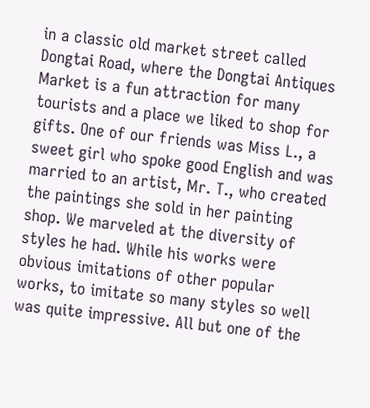in a classic old market street called Dongtai Road, where the Dongtai Antiques Market is a fun attraction for many tourists and a place we liked to shop for gifts. One of our friends was Miss L., a sweet girl who spoke good English and was married to an artist, Mr. T., who created the paintings she sold in her painting shop. We marveled at the diversity of styles he had. While his works were obvious imitations of other popular works, to imitate so many styles so well was quite impressive. All but one of the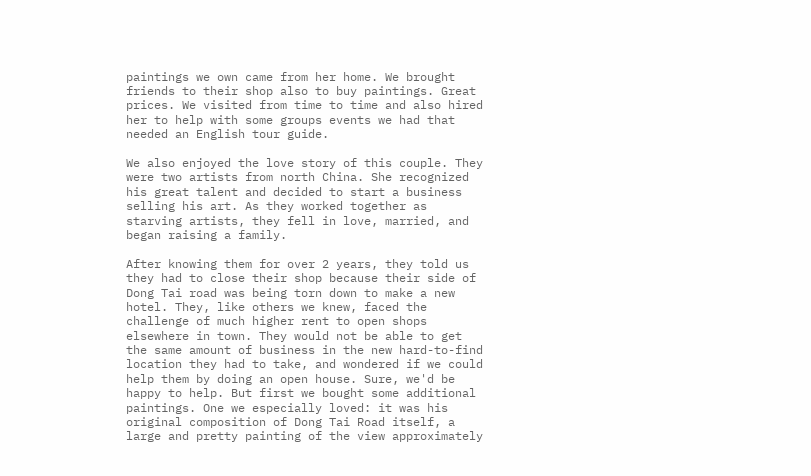paintings we own came from her home. We brought friends to their shop also to buy paintings. Great prices. We visited from time to time and also hired her to help with some groups events we had that needed an English tour guide.

We also enjoyed the love story of this couple. They were two artists from north China. She recognized his great talent and decided to start a business selling his art. As they worked together as starving artists, they fell in love, married, and began raising a family.

After knowing them for over 2 years, they told us they had to close their shop because their side of Dong Tai road was being torn down to make a new hotel. They, like others we knew, faced the challenge of much higher rent to open shops elsewhere in town. They would not be able to get the same amount of business in the new hard-to-find location they had to take, and wondered if we could help them by doing an open house. Sure, we'd be happy to help. But first we bought some additional paintings. One we especially loved: it was his original composition of Dong Tai Road itself, a large and pretty painting of the view approximately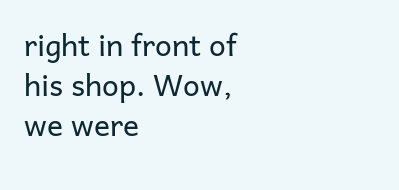right in front of his shop. Wow, we were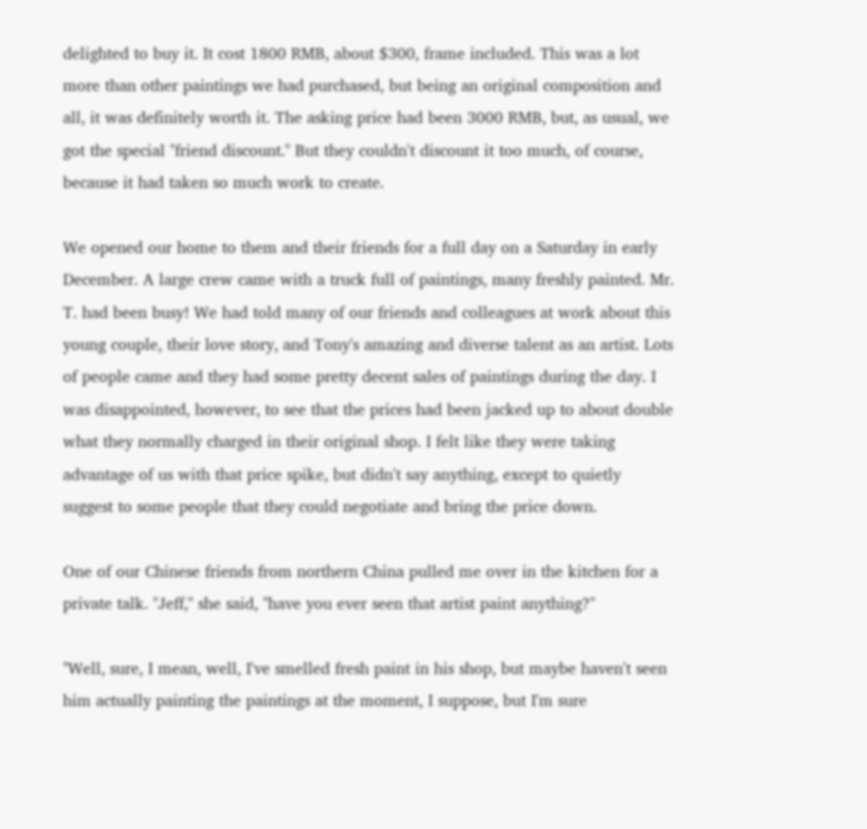delighted to buy it. It cost 1800 RMB, about $300, frame included. This was a lot more than other paintings we had purchased, but being an original composition and all, it was definitely worth it. The asking price had been 3000 RMB, but, as usual, we got the special "friend discount." But they couldn't discount it too much, of course, because it had taken so much work to create.

We opened our home to them and their friends for a full day on a Saturday in early December. A large crew came with a truck full of paintings, many freshly painted. Mr. T. had been busy! We had told many of our friends and colleagues at work about this young couple, their love story, and Tony's amazing and diverse talent as an artist. Lots of people came and they had some pretty decent sales of paintings during the day. I was disappointed, however, to see that the prices had been jacked up to about double what they normally charged in their original shop. I felt like they were taking advantage of us with that price spike, but didn't say anything, except to quietly suggest to some people that they could negotiate and bring the price down.

One of our Chinese friends from northern China pulled me over in the kitchen for a private talk. "Jeff," she said, "have you ever seen that artist paint anything?"

"Well, sure, I mean, well, I've smelled fresh paint in his shop, but maybe haven't seen him actually painting the paintings at the moment, I suppose, but I'm sure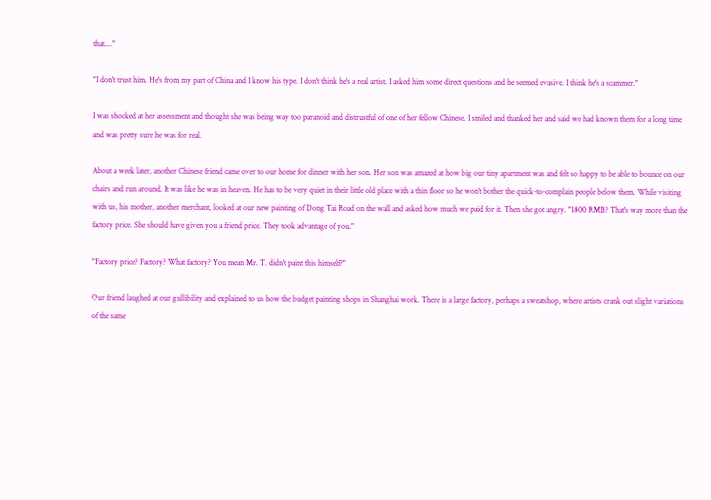that...."

"I don't trust him. He's from my part of China and I know his type. I don't think he's a real artist. I asked him some direct questions and he seemed evasive. I think he's a scammer."

I was shocked at her assessment and thought she was being way too paranoid and distrustful of one of her fellow Chinese. I smiled and thanked her and said we had known them for a long time and was pretty sure he was for real.

About a week later, another Chinese friend came over to our home for dinner with her son. Her son was amazed at how big our tiny apartment was and felt so happy to be able to bounce on our chairs and run around. It was like he was in heaven. He has to be very quiet in their little old place with a thin floor so he won't bother the quick-to-complain people below them. While visiting with us, his mother, another merchant, looked at our new painting of Dong Tai Road on the wall and asked how much we paid for it. Then she got angry. "1800 RMB? That's way more than the factory price. She should have given you a friend price. They took advantage of you."

"Factory price? Factory? What factory? You mean Mr. T. didn't paint this himself?"

Our friend laughed at our gullibility and explained to us how the budget painting shops in Shanghai work. There is a large factory, perhaps a sweatshop, where artists crank out slight variations of the same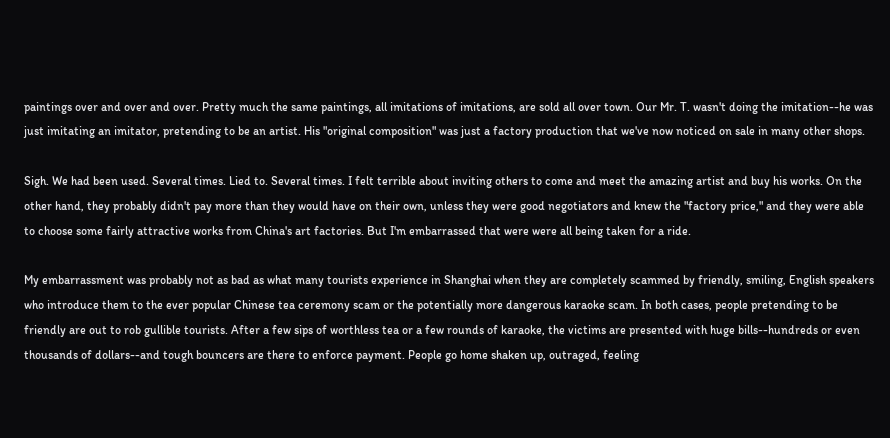paintings over and over and over. Pretty much the same paintings, all imitations of imitations, are sold all over town. Our Mr. T. wasn't doing the imitation--he was just imitating an imitator, pretending to be an artist. His "original composition" was just a factory production that we've now noticed on sale in many other shops.

Sigh. We had been used. Several times. Lied to. Several times. I felt terrible about inviting others to come and meet the amazing artist and buy his works. On the other hand, they probably didn't pay more than they would have on their own, unless they were good negotiators and knew the "factory price," and they were able to choose some fairly attractive works from China's art factories. But I'm embarrassed that were were all being taken for a ride.

My embarrassment was probably not as bad as what many tourists experience in Shanghai when they are completely scammed by friendly, smiling, English speakers who introduce them to the ever popular Chinese tea ceremony scam or the potentially more dangerous karaoke scam. In both cases, people pretending to be friendly are out to rob gullible tourists. After a few sips of worthless tea or a few rounds of karaoke, the victims are presented with huge bills--hundreds or even thousands of dollars--and tough bouncers are there to enforce payment. People go home shaken up, outraged, feeling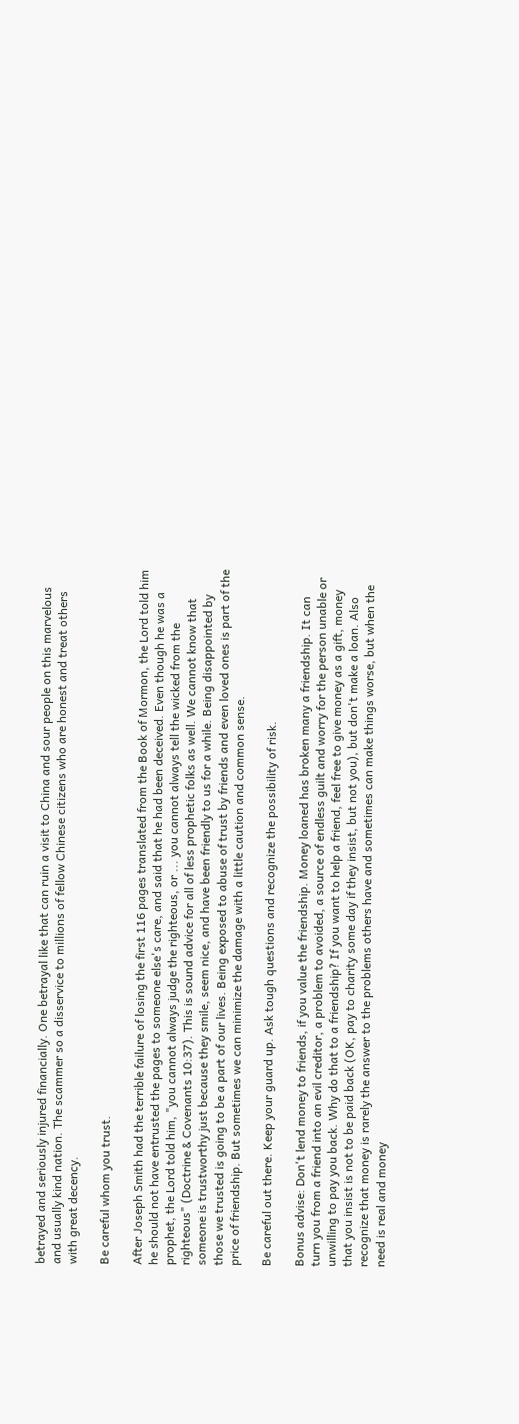betrayed and seriously injured financially. One betrayal like that can ruin a visit to China and sour people on this marvelous and usually kind nation. The scammer so a disservice to millions of fellow Chinese citizens who are honest and treat others with great decency.

Be careful whom you trust.

After Joseph Smith had the terrible failure of losing the first 116 pages translated from the Book of Mormon, the Lord told him he should not have entrusted the pages to someone else's care, and said that he had been deceived. Even though he was a prophet, the Lord told him, "you cannot always judge the righteous, or ... you cannot always tell the wicked from the righteous" (Doctrine & Covenants 10:37). This is sound advice for all of less prophetic folks as well. We cannot know that someone is trustworthy just because they smile, seem nice, and have been friendly to us for a while. Being disappointed by those we trusted is going to be a part of our lives. Being exposed to abuse of trust by friends and even loved ones is part of the price of friendship. But sometimes we can minimize the damage with a little caution and common sense.

Be careful out there. Keep your guard up. Ask tough questions and recognize the possibility of risk.

Bonus advise: Don't lend money to friends, if you value the friendship. Money loaned has broken many a friendship. It can turn you from a friend into an evil creditor, a problem to avoided, a source of endless guilt and worry for the person unable or unwilling to pay you back. Why do that to a friendship? If you want to help a friend, feel free to give money as a gift, money that you insist is not to be paid back (OK, pay to charity some day if they insist, but not you), but don't make a loan. Also recognize that money is rarely the answer to the problems others have and sometimes can make things worse, but when the need is real and money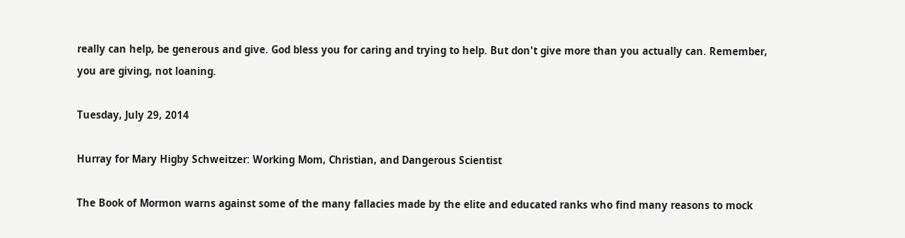really can help, be generous and give. God bless you for caring and trying to help. But don't give more than you actually can. Remember, you are giving, not loaning.

Tuesday, July 29, 2014

Hurray for Mary Higby Schweitzer: Working Mom, Christian, and Dangerous Scientist

The Book of Mormon warns against some of the many fallacies made by the elite and educated ranks who find many reasons to mock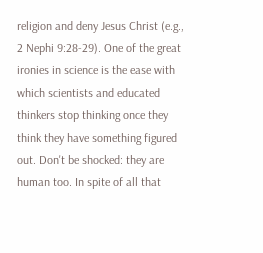religion and deny Jesus Christ (e.g., 2 Nephi 9:28-29). One of the great ironies in science is the ease with which scientists and educated thinkers stop thinking once they think they have something figured out. Don't be shocked: they are human too. In spite of all that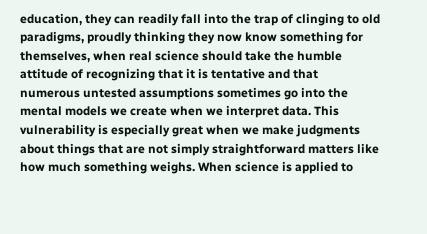education, they can readily fall into the trap of clinging to old paradigms, proudly thinking they now know something for themselves, when real science should take the humble attitude of recognizing that it is tentative and that numerous untested assumptions sometimes go into the mental models we create when we interpret data. This vulnerability is especially great when we make judgments about things that are not simply straightforward matters like how much something weighs. When science is applied to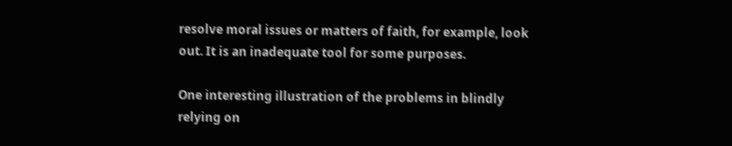resolve moral issues or matters of faith, for example, look out. It is an inadequate tool for some purposes.

One interesting illustration of the problems in blindly relying on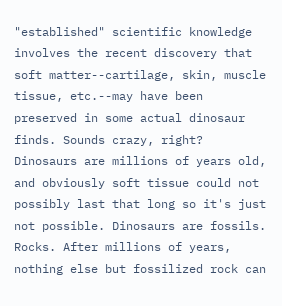"established" scientific knowledge involves the recent discovery that soft matter--cartilage, skin, muscle tissue, etc.--may have been preserved in some actual dinosaur finds. Sounds crazy, right? Dinosaurs are millions of years old, and obviously soft tissue could not possibly last that long so it's just not possible. Dinosaurs are fossils. Rocks. After millions of years, nothing else but fossilized rock can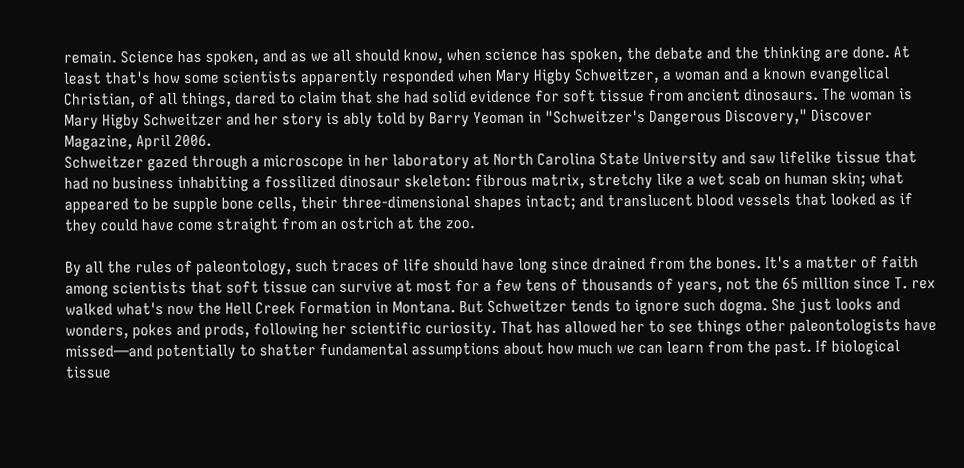remain. Science has spoken, and as we all should know, when science has spoken, the debate and the thinking are done. At least that's how some scientists apparently responded when Mary Higby Schweitzer, a woman and a known evangelical Christian, of all things, dared to claim that she had solid evidence for soft tissue from ancient dinosaurs. The woman is Mary Higby Schweitzer and her story is ably told by Barry Yeoman in "Schweitzer's Dangerous Discovery," Discover Magazine, April 2006.
Schweitzer gazed through a microscope in her laboratory at North Carolina State University and saw lifelike tissue that had no business inhabiting a fossilized dinosaur skeleton: fibrous matrix, stretchy like a wet scab on human skin; what appeared to be supple bone cells, their three-dimensional shapes intact; and translucent blood vessels that looked as if they could have come straight from an ostrich at the zoo.

By all the rules of paleontology, such traces of life should have long since drained from the bones. It's a matter of faith among scientists that soft tissue can survive at most for a few tens of thousands of years, not the 65 million since T. rex walked what's now the Hell Creek Formation in Montana. But Schweitzer tends to ignore such dogma. She just looks and wonders, pokes and prods, following her scientific curiosity. That has allowed her to see things other paleontologists have missed—and potentially to shatter fundamental assumptions about how much we can learn from the past. If biological tissue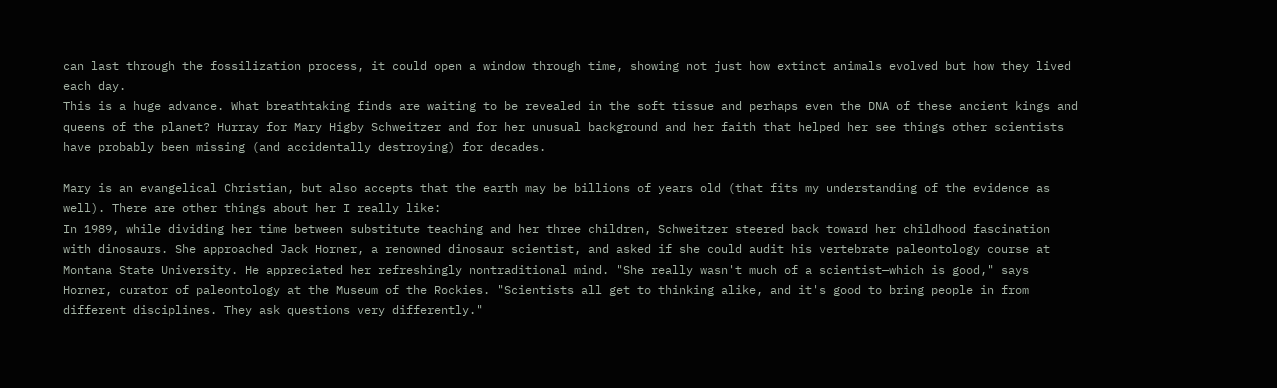can last through the fossilization process, it could open a window through time, showing not just how extinct animals evolved but how they lived each day.
This is a huge advance. What breathtaking finds are waiting to be revealed in the soft tissue and perhaps even the DNA of these ancient kings and queens of the planet? Hurray for Mary Higby Schweitzer and for her unusual background and her faith that helped her see things other scientists have probably been missing (and accidentally destroying) for decades.

Mary is an evangelical Christian, but also accepts that the earth may be billions of years old (that fits my understanding of the evidence as well). There are other things about her I really like:
In 1989, while dividing her time between substitute teaching and her three children, Schweitzer steered back toward her childhood fascination with dinosaurs. She approached Jack Horner, a renowned dinosaur scientist, and asked if she could audit his vertebrate paleontology course at Montana State University. He appreciated her refreshingly nontraditional mind. "She really wasn't much of a scientist—which is good," says Horner, curator of paleontology at the Museum of the Rockies. "Scientists all get to thinking alike, and it's good to bring people in from different disciplines. They ask questions very differently."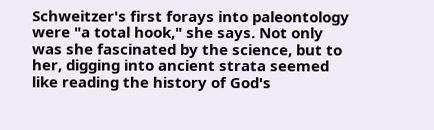Schweitzer's first forays into paleontology were "a total hook," she says. Not only was she fascinated by the science, but to her, digging into ancient strata seemed like reading the history of God's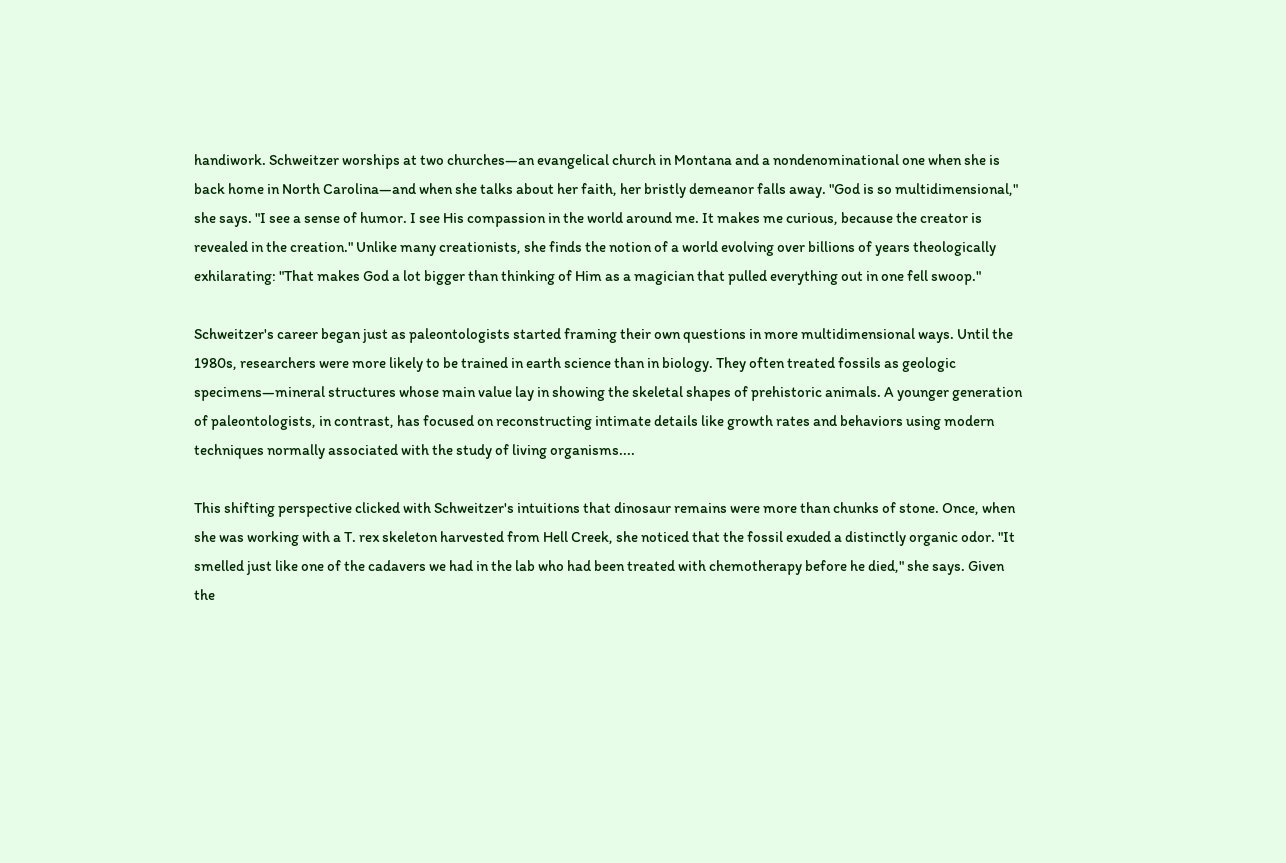handiwork. Schweitzer worships at two churches—an evangelical church in Montana and a nondenominational one when she is back home in North Carolina—and when she talks about her faith, her bristly demeanor falls away. "God is so multidimensional," she says. "I see a sense of humor. I see His compassion in the world around me. It makes me curious, because the creator is revealed in the creation." Unlike many creationists, she finds the notion of a world evolving over billions of years theologically exhilarating: "That makes God a lot bigger than thinking of Him as a magician that pulled everything out in one fell swoop."

Schweitzer's career began just as paleontologists started framing their own questions in more multidimensional ways. Until the 1980s, researchers were more likely to be trained in earth science than in biology. They often treated fossils as geologic specimens—mineral structures whose main value lay in showing the skeletal shapes of prehistoric animals. A younger generation of paleontologists, in contrast, has focused on reconstructing intimate details like growth rates and behaviors using modern techniques normally associated with the study of living organisms....

This shifting perspective clicked with Schweitzer's intuitions that dinosaur remains were more than chunks of stone. Once, when she was working with a T. rex skeleton harvested from Hell Creek, she noticed that the fossil exuded a distinctly organic odor. "It smelled just like one of the cadavers we had in the lab who had been treated with chemotherapy before he died," she says. Given the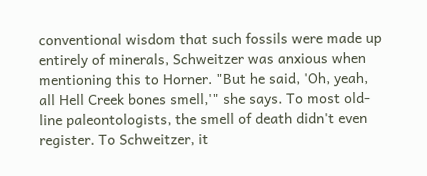conventional wisdom that such fossils were made up entirely of minerals, Schweitzer was anxious when mentioning this to Horner. "But he said, 'Oh, yeah, all Hell Creek bones smell,'" she says. To most old-line paleontologists, the smell of death didn't even register. To Schweitzer, it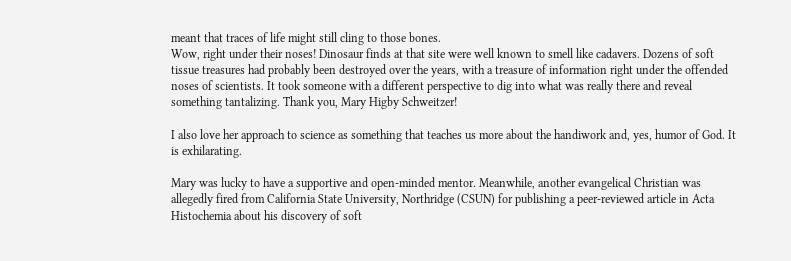meant that traces of life might still cling to those bones.
Wow, right under their noses! Dinosaur finds at that site were well known to smell like cadavers. Dozens of soft tissue treasures had probably been destroyed over the years, with a treasure of information right under the offended noses of scientists. It took someone with a different perspective to dig into what was really there and reveal something tantalizing. Thank you, Mary Higby Schweitzer!

I also love her approach to science as something that teaches us more about the handiwork and, yes, humor of God. It is exhilarating.

Mary was lucky to have a supportive and open-minded mentor. Meanwhile, another evangelical Christian was allegedly fired from California State University, Northridge (CSUN) for publishing a peer-reviewed article in Acta Histochemia about his discovery of soft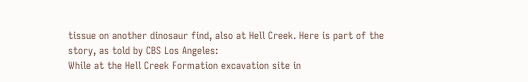tissue on another dinosaur find, also at Hell Creek. Here is part of the story, as told by CBS Los Angeles:
While at the Hell Creek Formation excavation site in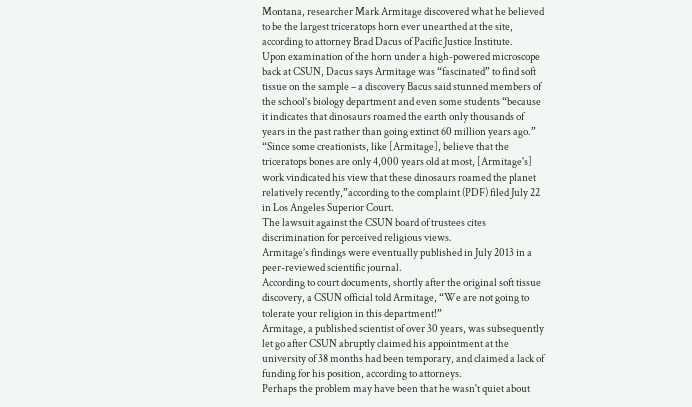Montana, researcher Mark Armitage discovered what he believed to be the largest triceratops horn ever unearthed at the site, according to attorney Brad Dacus of Pacific Justice Institute.
Upon examination of the horn under a high-powered microscope back at CSUN, Dacus says Armitage was “fascinated” to find soft tissue on the sample – a discovery Bacus said stunned members of the school’s biology department and even some students “because it indicates that dinosaurs roamed the earth only thousands of years in the past rather than going extinct 60 million years ago.”
“Since some creationists, like [Armitage], believe that the triceratops bones are only 4,000 years old at most, [Armitage's] work vindicated his view that these dinosaurs roamed the planet relatively recently,”according to the complaint (PDF) filed July 22 in Los Angeles Superior Court.
The lawsuit against the CSUN board of trustees cites discrimination for perceived religious views.
Armitage’s findings were eventually published in July 2013 in a peer-reviewed scientific journal.
According to court documents, shortly after the original soft tissue discovery, a CSUN official told Armitage, “We are not going to tolerate your religion in this department!”
Armitage, a published scientist of over 30 years, was subsequently let go after CSUN abruptly claimed his appointment at the university of 38 months had been temporary, and claimed a lack of funding for his position, according to attorneys.
Perhaps the problem may have been that he wasn't quiet about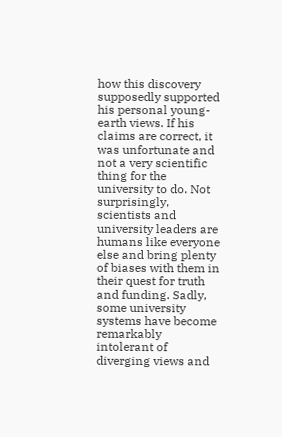how this discovery supposedly supported his personal young-earth views. If his claims are correct, it was unfortunate and not a very scientific thing for the university to do. Not surprisingly, scientists and university leaders are humans like everyone else and bring plenty of biases with them in their quest for truth and funding. Sadly, some university systems have become remarkably intolerant of diverging views and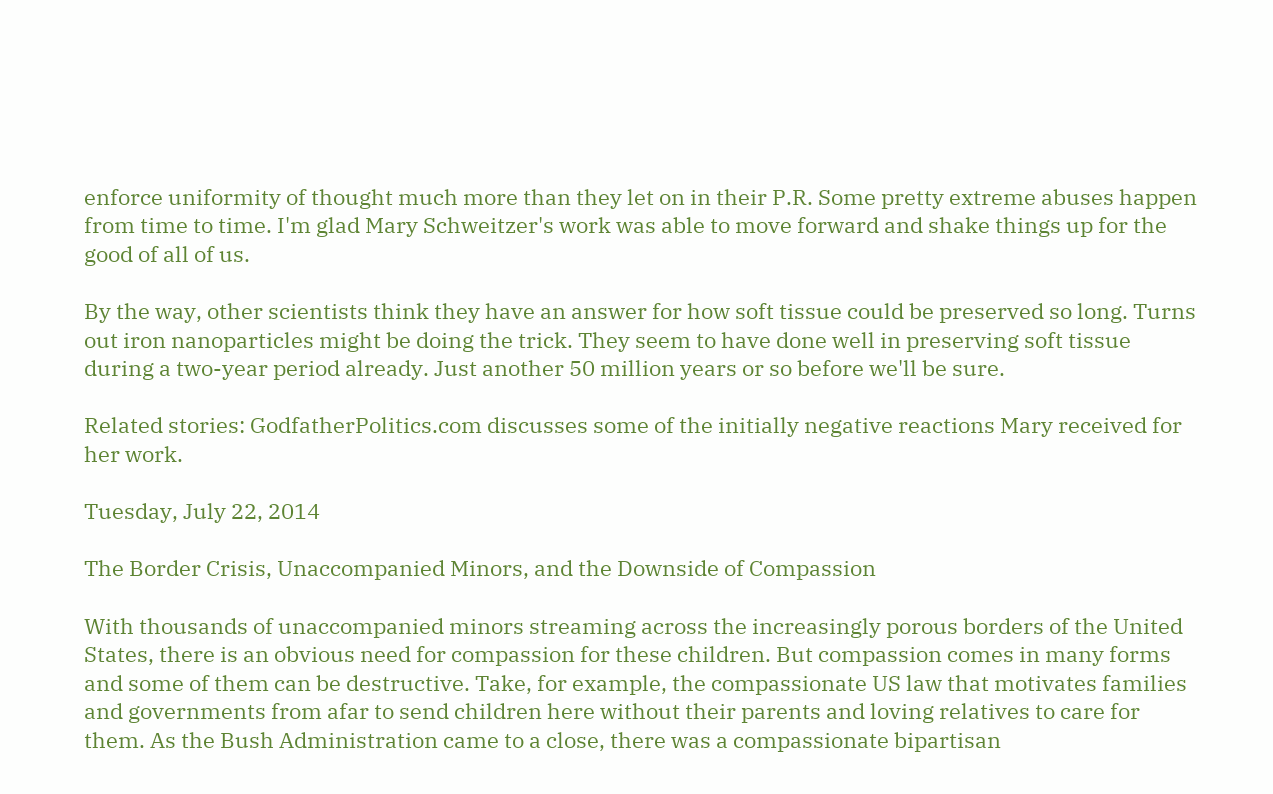enforce uniformity of thought much more than they let on in their P.R. Some pretty extreme abuses happen from time to time. I'm glad Mary Schweitzer's work was able to move forward and shake things up for the good of all of us.

By the way, other scientists think they have an answer for how soft tissue could be preserved so long. Turns out iron nanoparticles might be doing the trick. They seem to have done well in preserving soft tissue during a two-year period already. Just another 50 million years or so before we'll be sure.

Related stories: GodfatherPolitics.com discusses some of the initially negative reactions Mary received for her work.

Tuesday, July 22, 2014

The Border Crisis, Unaccompanied Minors, and the Downside of Compassion

With thousands of unaccompanied minors streaming across the increasingly porous borders of the United States, there is an obvious need for compassion for these children. But compassion comes in many forms and some of them can be destructive. Take, for example, the compassionate US law that motivates families and governments from afar to send children here without their parents and loving relatives to care for them. As the Bush Administration came to a close, there was a compassionate bipartisan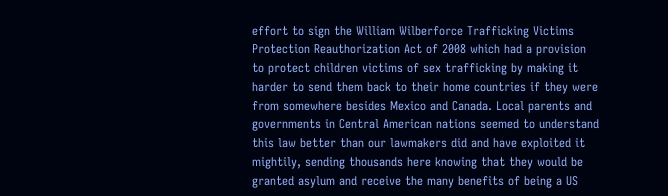effort to sign the William Wilberforce Trafficking Victims Protection Reauthorization Act of 2008 which had a provision to protect children victims of sex trafficking by making it harder to send them back to their home countries if they were from somewhere besides Mexico and Canada. Local parents and governments in Central American nations seemed to understand this law better than our lawmakers did and have exploited it mightily, sending thousands here knowing that they would be granted asylum and receive the many benefits of being a US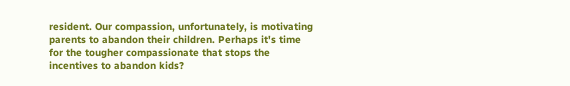resident. Our compassion, unfortunately, is motivating parents to abandon their children. Perhaps it's time for the tougher compassionate that stops the incentives to abandon kids?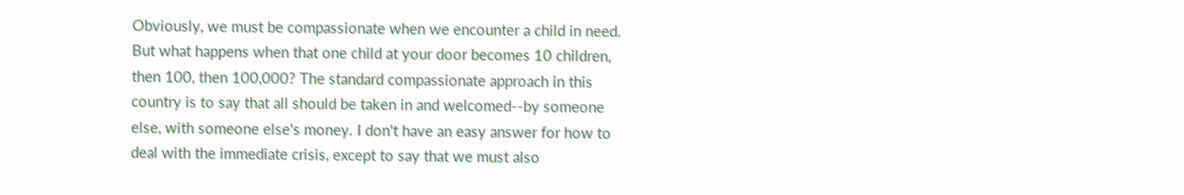Obviously, we must be compassionate when we encounter a child in need. But what happens when that one child at your door becomes 10 children, then 100, then 100,000? The standard compassionate approach in this country is to say that all should be taken in and welcomed--by someone else, with someone else's money. I don't have an easy answer for how to deal with the immediate crisis, except to say that we must also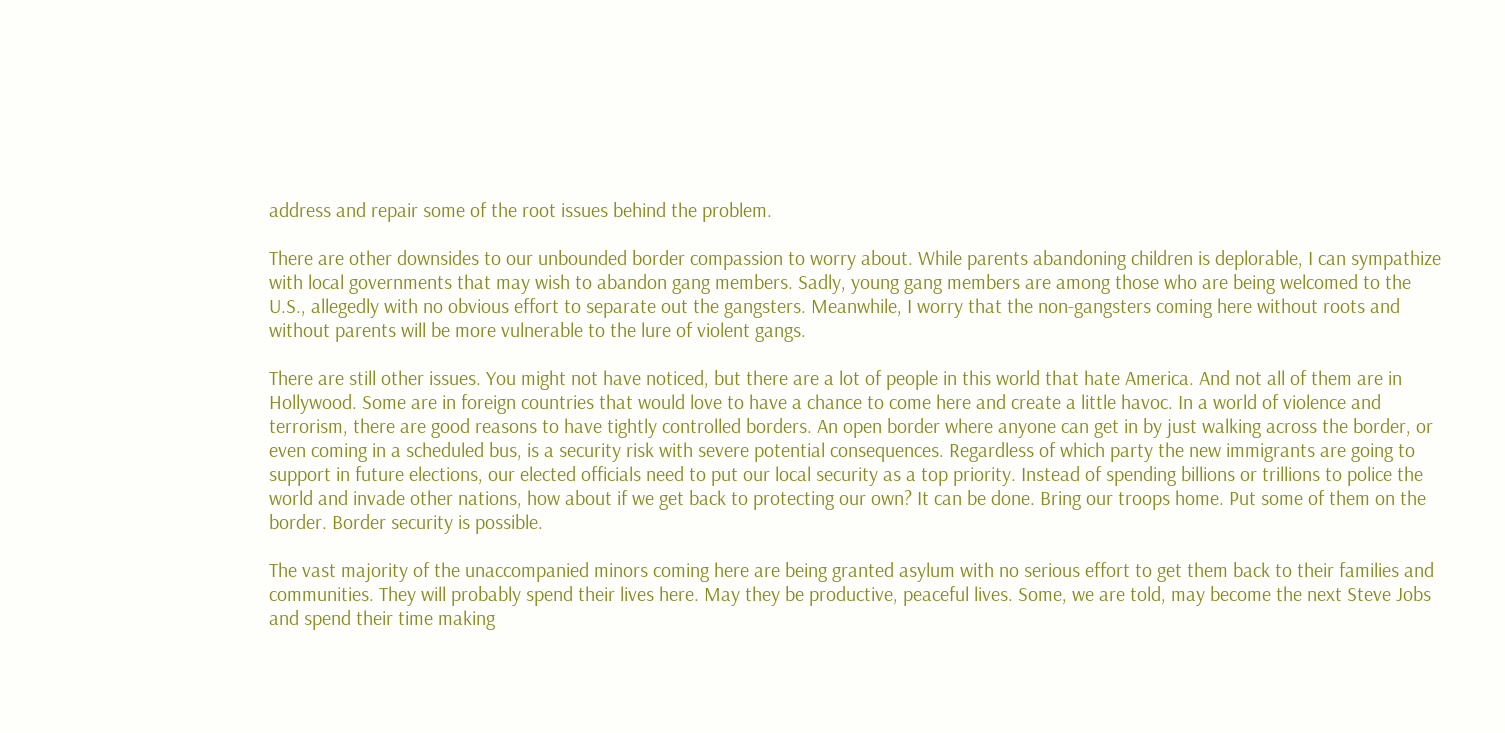address and repair some of the root issues behind the problem.

There are other downsides to our unbounded border compassion to worry about. While parents abandoning children is deplorable, I can sympathize with local governments that may wish to abandon gang members. Sadly, young gang members are among those who are being welcomed to the U.S., allegedly with no obvious effort to separate out the gangsters. Meanwhile, I worry that the non-gangsters coming here without roots and without parents will be more vulnerable to the lure of violent gangs.

There are still other issues. You might not have noticed, but there are a lot of people in this world that hate America. And not all of them are in Hollywood. Some are in foreign countries that would love to have a chance to come here and create a little havoc. In a world of violence and terrorism, there are good reasons to have tightly controlled borders. An open border where anyone can get in by just walking across the border, or even coming in a scheduled bus, is a security risk with severe potential consequences. Regardless of which party the new immigrants are going to support in future elections, our elected officials need to put our local security as a top priority. Instead of spending billions or trillions to police the world and invade other nations, how about if we get back to protecting our own? It can be done. Bring our troops home. Put some of them on the border. Border security is possible.

The vast majority of the unaccompanied minors coming here are being granted asylum with no serious effort to get them back to their families and communities. They will probably spend their lives here. May they be productive, peaceful lives. Some, we are told, may become the next Steve Jobs and spend their time making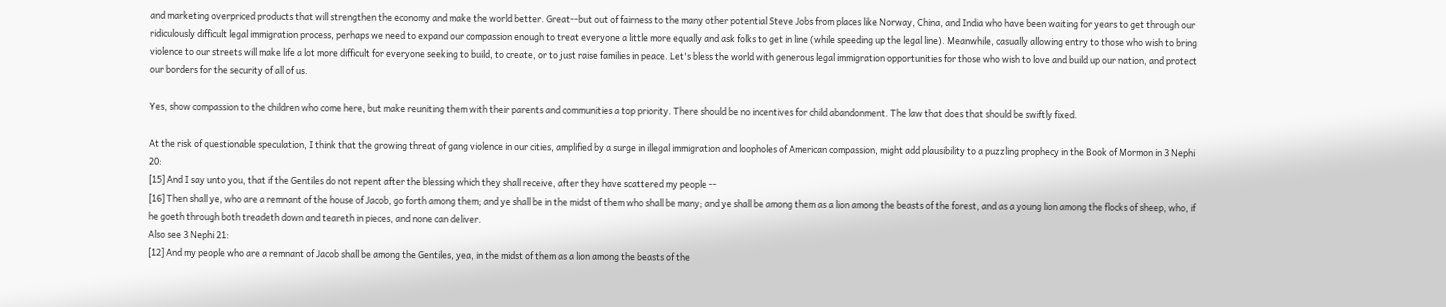and marketing overpriced products that will strengthen the economy and make the world better. Great--but out of fairness to the many other potential Steve Jobs from places like Norway, China, and India who have been waiting for years to get through our ridiculously difficult legal immigration process, perhaps we need to expand our compassion enough to treat everyone a little more equally and ask folks to get in line (while speeding up the legal line). Meanwhile, casually allowing entry to those who wish to bring violence to our streets will make life a lot more difficult for everyone seeking to build, to create, or to just raise families in peace. Let's bless the world with generous legal immigration opportunities for those who wish to love and build up our nation, and protect our borders for the security of all of us.

Yes, show compassion to the children who come here, but make reuniting them with their parents and communities a top priority. There should be no incentives for child abandonment. The law that does that should be swiftly fixed.

At the risk of questionable speculation, I think that the growing threat of gang violence in our cities, amplified by a surge in illegal immigration and loopholes of American compassion, might add plausibility to a puzzling prophecy in the Book of Mormon in 3 Nephi 20:
[15] And I say unto you, that if the Gentiles do not repent after the blessing which they shall receive, after they have scattered my people --
[16] Then shall ye, who are a remnant of the house of Jacob, go forth among them; and ye shall be in the midst of them who shall be many; and ye shall be among them as a lion among the beasts of the forest, and as a young lion among the flocks of sheep, who, if he goeth through both treadeth down and teareth in pieces, and none can deliver.
Also see 3 Nephi 21:
[12] And my people who are a remnant of Jacob shall be among the Gentiles, yea, in the midst of them as a lion among the beasts of the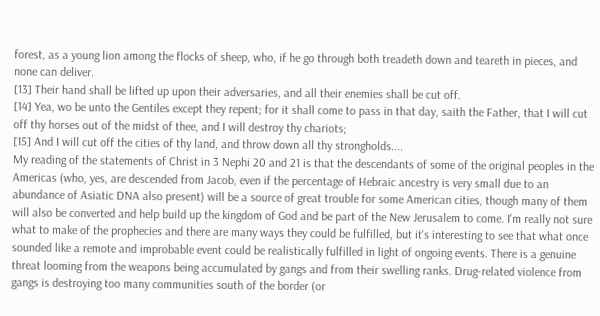forest, as a young lion among the flocks of sheep, who, if he go through both treadeth down and teareth in pieces, and none can deliver.
[13] Their hand shall be lifted up upon their adversaries, and all their enemies shall be cut off.
[14] Yea, wo be unto the Gentiles except they repent; for it shall come to pass in that day, saith the Father, that I will cut off thy horses out of the midst of thee, and I will destroy thy chariots;
[15] And I will cut off the cities of thy land, and throw down all thy strongholds....
My reading of the statements of Christ in 3 Nephi 20 and 21 is that the descendants of some of the original peoples in the Americas (who, yes, are descended from Jacob, even if the percentage of Hebraic ancestry is very small due to an abundance of Asiatic DNA also present) will be a source of great trouble for some American cities, though many of them will also be converted and help build up the kingdom of God and be part of the New Jerusalem to come. I'm really not sure what to make of the prophecies and there are many ways they could be fulfilled, but it's interesting to see that what once sounded like a remote and improbable event could be realistically fulfilled in light of ongoing events. There is a genuine threat looming from the weapons being accumulated by gangs and from their swelling ranks. Drug-related violence from gangs is destroying too many communities south of the border (or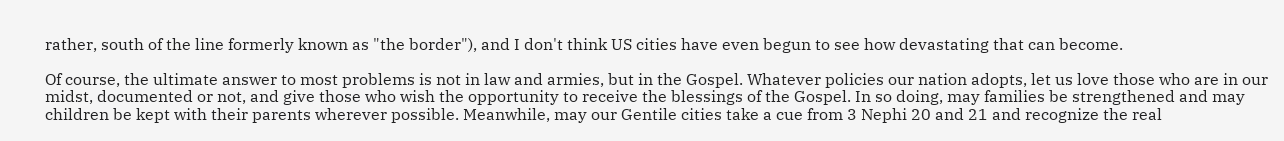rather, south of the line formerly known as "the border"), and I don't think US cities have even begun to see how devastating that can become.

Of course, the ultimate answer to most problems is not in law and armies, but in the Gospel. Whatever policies our nation adopts, let us love those who are in our midst, documented or not, and give those who wish the opportunity to receive the blessings of the Gospel. In so doing, may families be strengthened and may children be kept with their parents wherever possible. Meanwhile, may our Gentile cities take a cue from 3 Nephi 20 and 21 and recognize the real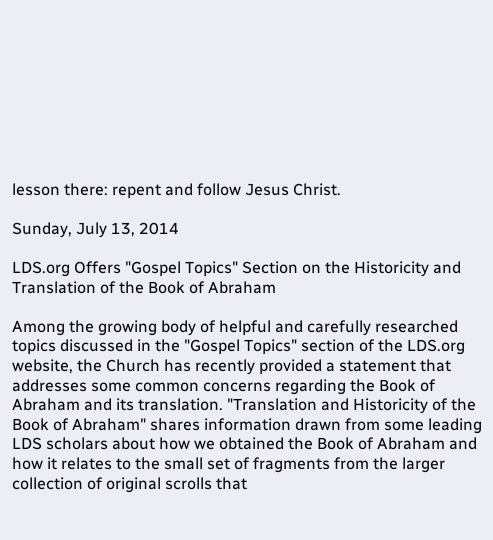lesson there: repent and follow Jesus Christ.

Sunday, July 13, 2014

LDS.org Offers "Gospel Topics" Section on the Historicity and Translation of the Book of Abraham

Among the growing body of helpful and carefully researched topics discussed in the "Gospel Topics" section of the LDS.org website, the Church has recently provided a statement that addresses some common concerns regarding the Book of Abraham and its translation. "Translation and Historicity of the Book of Abraham" shares information drawn from some leading LDS scholars about how we obtained the Book of Abraham and how it relates to the small set of fragments from the larger collection of original scrolls that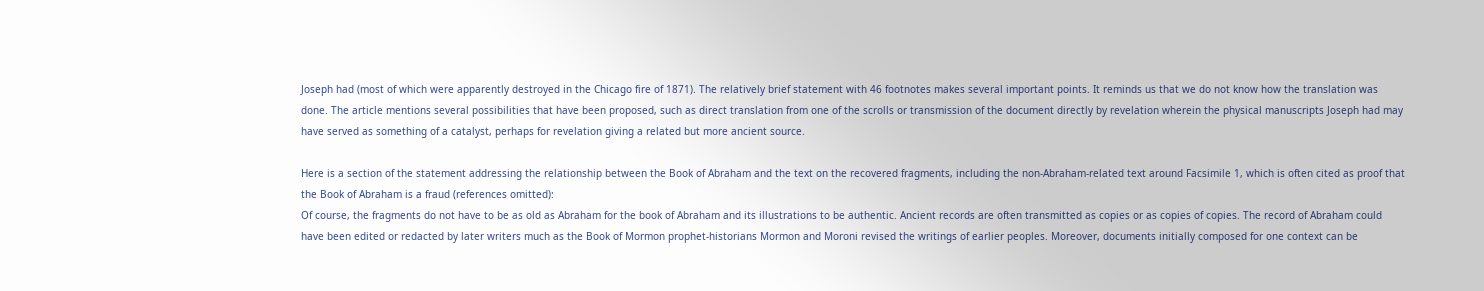Joseph had (most of which were apparently destroyed in the Chicago fire of 1871). The relatively brief statement with 46 footnotes makes several important points. It reminds us that we do not know how the translation was done. The article mentions several possibilities that have been proposed, such as direct translation from one of the scrolls or transmission of the document directly by revelation wherein the physical manuscripts Joseph had may have served as something of a catalyst, perhaps for revelation giving a related but more ancient source.

Here is a section of the statement addressing the relationship between the Book of Abraham and the text on the recovered fragments, including the non-Abraham-related text around Facsimile 1, which is often cited as proof that the Book of Abraham is a fraud (references omitted):
Of course, the fragments do not have to be as old as Abraham for the book of Abraham and its illustrations to be authentic. Ancient records are often transmitted as copies or as copies of copies. The record of Abraham could have been edited or redacted by later writers much as the Book of Mormon prophet-historians Mormon and Moroni revised the writings of earlier peoples. Moreover, documents initially composed for one context can be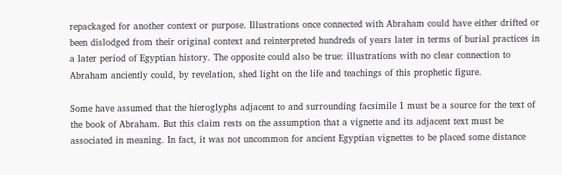repackaged for another context or purpose. Illustrations once connected with Abraham could have either drifted or been dislodged from their original context and reinterpreted hundreds of years later in terms of burial practices in a later period of Egyptian history. The opposite could also be true: illustrations with no clear connection to Abraham anciently could, by revelation, shed light on the life and teachings of this prophetic figure.

Some have assumed that the hieroglyphs adjacent to and surrounding facsimile 1 must be a source for the text of the book of Abraham. But this claim rests on the assumption that a vignette and its adjacent text must be associated in meaning. In fact, it was not uncommon for ancient Egyptian vignettes to be placed some distance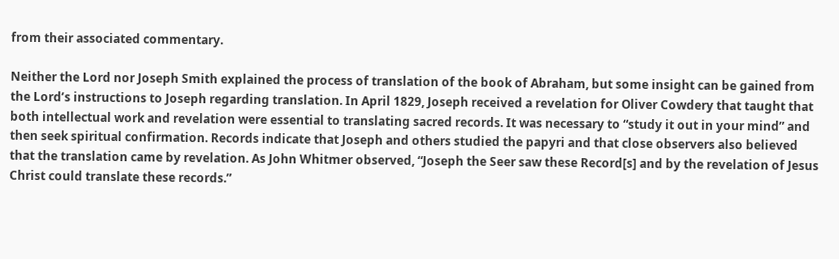from their associated commentary.

Neither the Lord nor Joseph Smith explained the process of translation of the book of Abraham, but some insight can be gained from the Lord’s instructions to Joseph regarding translation. In April 1829, Joseph received a revelation for Oliver Cowdery that taught that both intellectual work and revelation were essential to translating sacred records. It was necessary to “study it out in your mind” and then seek spiritual confirmation. Records indicate that Joseph and others studied the papyri and that close observers also believed that the translation came by revelation. As John Whitmer observed, “Joseph the Seer saw these Record[s] and by the revelation of Jesus Christ could translate these records.”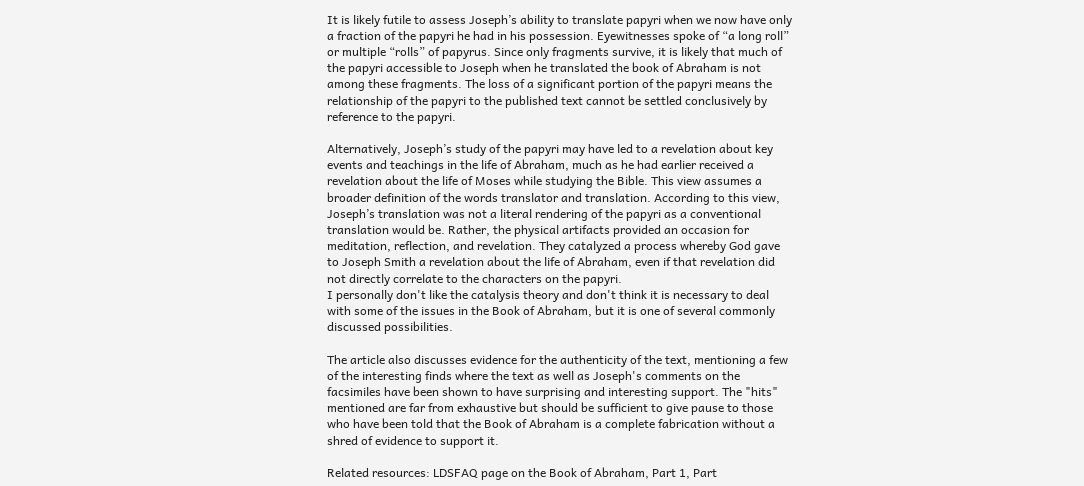It is likely futile to assess Joseph’s ability to translate papyri when we now have only a fraction of the papyri he had in his possession. Eyewitnesses spoke of “a long roll” or multiple “rolls” of papyrus. Since only fragments survive, it is likely that much of the papyri accessible to Joseph when he translated the book of Abraham is not among these fragments. The loss of a significant portion of the papyri means the relationship of the papyri to the published text cannot be settled conclusively by reference to the papyri.

Alternatively, Joseph’s study of the papyri may have led to a revelation about key events and teachings in the life of Abraham, much as he had earlier received a revelation about the life of Moses while studying the Bible. This view assumes a broader definition of the words translator and translation. According to this view, Joseph’s translation was not a literal rendering of the papyri as a conventional translation would be. Rather, the physical artifacts provided an occasion for meditation, reflection, and revelation. They catalyzed a process whereby God gave to Joseph Smith a revelation about the life of Abraham, even if that revelation did not directly correlate to the characters on the papyri.
I personally don't like the catalysis theory and don't think it is necessary to deal with some of the issues in the Book of Abraham, but it is one of several commonly discussed possibilities.

The article also discusses evidence for the authenticity of the text, mentioning a few of the interesting finds where the text as well as Joseph's comments on the facsimiles have been shown to have surprising and interesting support. The "hits" mentioned are far from exhaustive but should be sufficient to give pause to those who have been told that the Book of Abraham is a complete fabrication without a shred of evidence to support it.

Related resources: LDSFAQ page on the Book of Abraham, Part 1, Part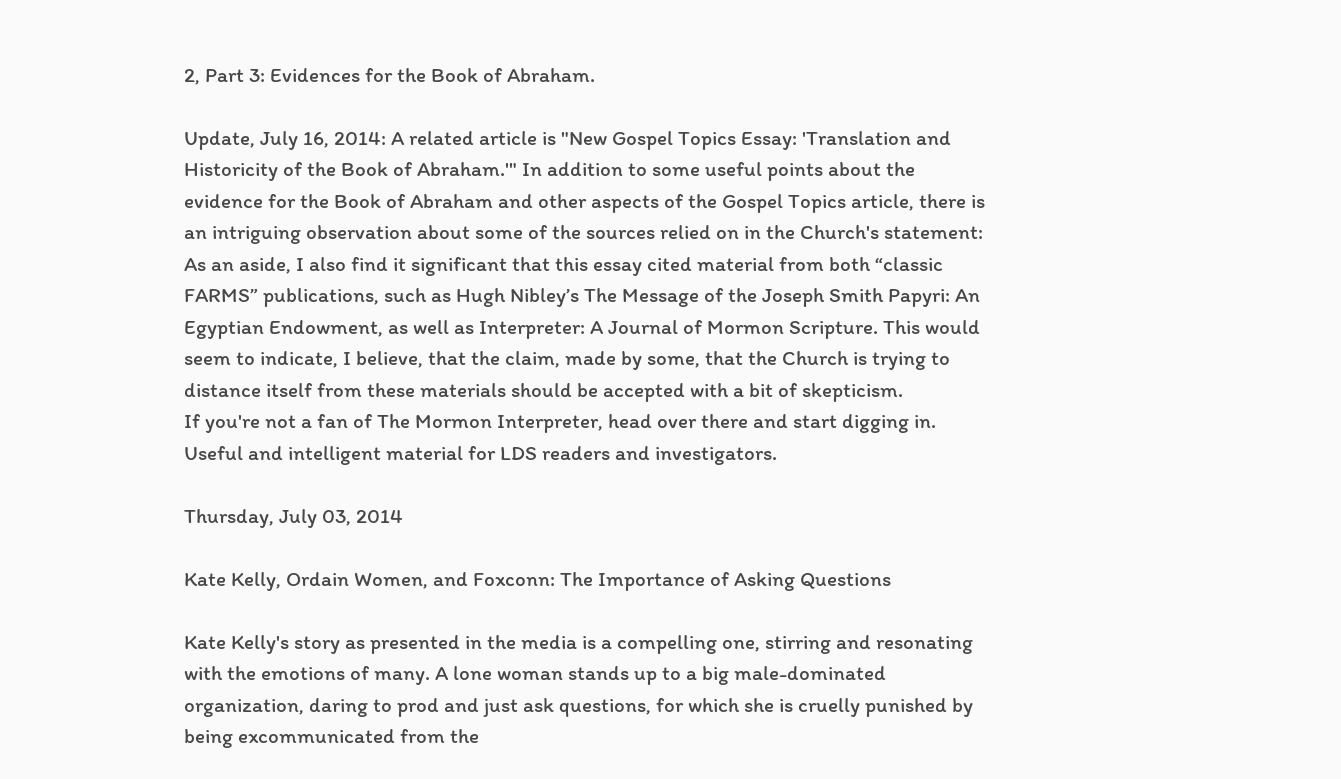2, Part 3: Evidences for the Book of Abraham.

Update, July 16, 2014: A related article is "New Gospel Topics Essay: 'Translation and Historicity of the Book of Abraham.'" In addition to some useful points about the evidence for the Book of Abraham and other aspects of the Gospel Topics article, there is an intriguing observation about some of the sources relied on in the Church's statement:
As an aside, I also find it significant that this essay cited material from both “classic FARMS” publications, such as Hugh Nibley’s The Message of the Joseph Smith Papyri: An Egyptian Endowment, as well as Interpreter: A Journal of Mormon Scripture. This would seem to indicate, I believe, that the claim, made by some, that the Church is trying to distance itself from these materials should be accepted with a bit of skepticism.
If you're not a fan of The Mormon Interpreter, head over there and start digging in. Useful and intelligent material for LDS readers and investigators.

Thursday, July 03, 2014

Kate Kelly, Ordain Women, and Foxconn: The Importance of Asking Questions

Kate Kelly's story as presented in the media is a compelling one, stirring and resonating with the emotions of many. A lone woman stands up to a big male-dominated organization, daring to prod and just ask questions, for which she is cruelly punished by being excommunicated from the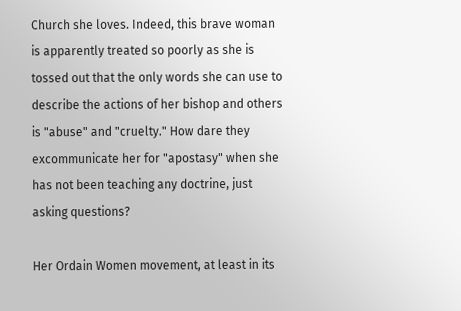Church she loves. Indeed, this brave woman is apparently treated so poorly as she is tossed out that the only words she can use to describe the actions of her bishop and others is "abuse" and "cruelty." How dare they excommunicate her for "apostasy" when she has not been teaching any doctrine, just asking questions?

Her Ordain Women movement, at least in its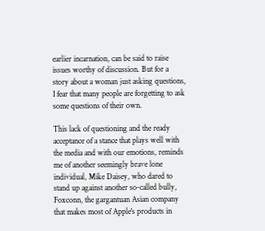earlier incarnation, can be said to raise issues worthy of discussion. But for a story about a woman just asking questions, I fear that many people are forgetting to ask some questions of their own.

This lack of questioning and the ready acceptance of a stance that plays well with the media and with our emotions, reminds me of another seemingly brave lone individual, Mike Daisey, who dared to stand up against another so-called bully, Foxconn, the gargantuan Asian company that makes most of Apple's products in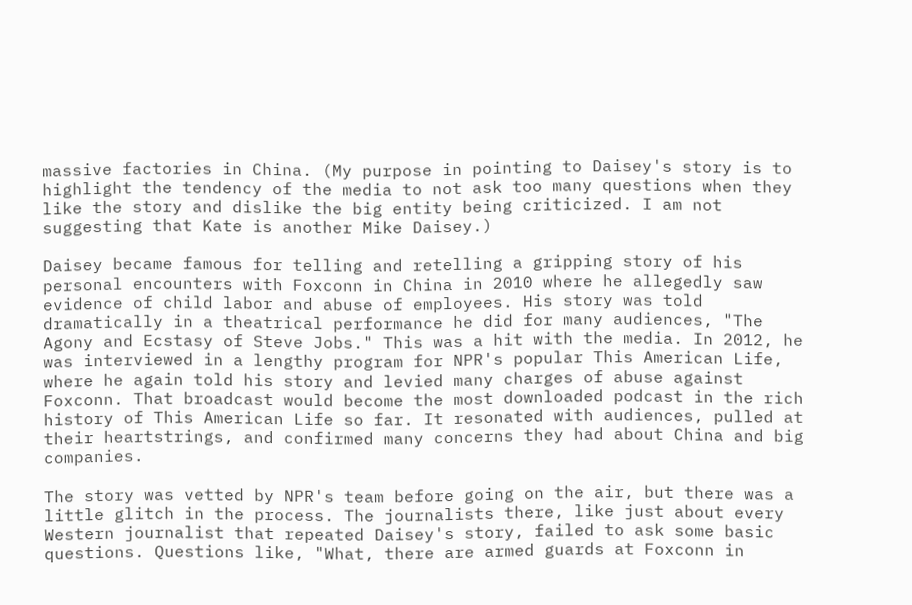massive factories in China. (My purpose in pointing to Daisey's story is to highlight the tendency of the media to not ask too many questions when they like the story and dislike the big entity being criticized. I am not suggesting that Kate is another Mike Daisey.)

Daisey became famous for telling and retelling a gripping story of his personal encounters with Foxconn in China in 2010 where he allegedly saw evidence of child labor and abuse of employees. His story was told dramatically in a theatrical performance he did for many audiences, "The Agony and Ecstasy of Steve Jobs." This was a hit with the media. In 2012, he was interviewed in a lengthy program for NPR's popular This American Life, where he again told his story and levied many charges of abuse against Foxconn. That broadcast would become the most downloaded podcast in the rich history of This American Life so far. It resonated with audiences, pulled at their heartstrings, and confirmed many concerns they had about China and big companies.

The story was vetted by NPR's team before going on the air, but there was a little glitch in the process. The journalists there, like just about every Western journalist that repeated Daisey's story, failed to ask some basic questions. Questions like, "What, there are armed guards at Foxconn in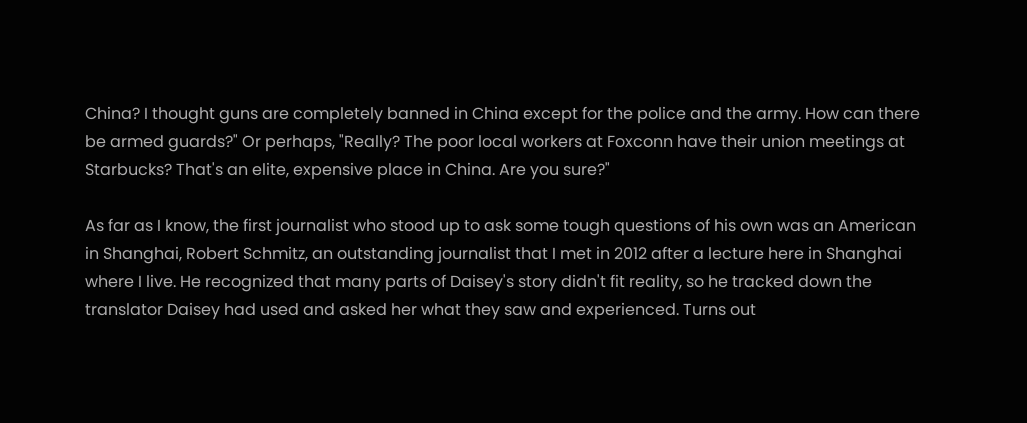China? I thought guns are completely banned in China except for the police and the army. How can there be armed guards?" Or perhaps, "Really? The poor local workers at Foxconn have their union meetings at Starbucks? That's an elite, expensive place in China. Are you sure?"

As far as I know, the first journalist who stood up to ask some tough questions of his own was an American in Shanghai, Robert Schmitz, an outstanding journalist that I met in 2012 after a lecture here in Shanghai where I live. He recognized that many parts of Daisey's story didn't fit reality, so he tracked down the translator Daisey had used and asked her what they saw and experienced. Turns out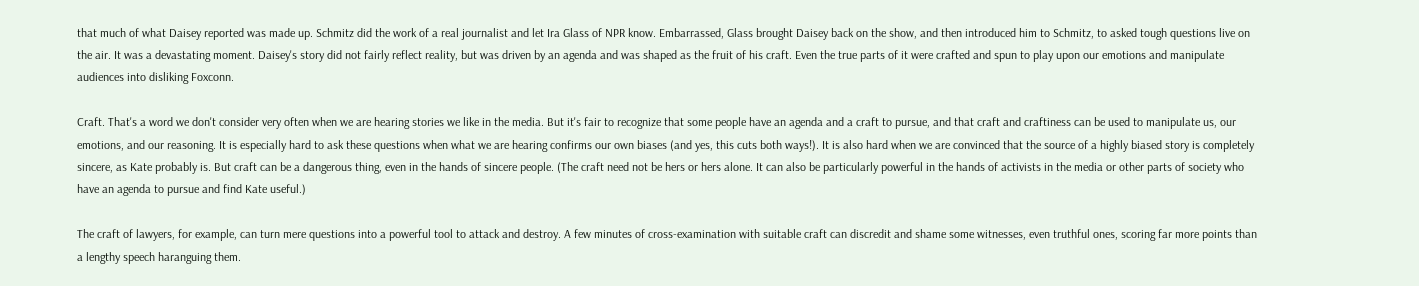that much of what Daisey reported was made up. Schmitz did the work of a real journalist and let Ira Glass of NPR know. Embarrassed, Glass brought Daisey back on the show, and then introduced him to Schmitz, to asked tough questions live on the air. It was a devastating moment. Daisey's story did not fairly reflect reality, but was driven by an agenda and was shaped as the fruit of his craft. Even the true parts of it were crafted and spun to play upon our emotions and manipulate audiences into disliking Foxconn.

Craft. That's a word we don't consider very often when we are hearing stories we like in the media. But it's fair to recognize that some people have an agenda and a craft to pursue, and that craft and craftiness can be used to manipulate us, our emotions, and our reasoning. It is especially hard to ask these questions when what we are hearing confirms our own biases (and yes, this cuts both ways!). It is also hard when we are convinced that the source of a highly biased story is completely sincere, as Kate probably is. But craft can be a dangerous thing, even in the hands of sincere people. (The craft need not be hers or hers alone. It can also be particularly powerful in the hands of activists in the media or other parts of society who have an agenda to pursue and find Kate useful.)

The craft of lawyers, for example, can turn mere questions into a powerful tool to attack and destroy. A few minutes of cross-examination with suitable craft can discredit and shame some witnesses, even truthful ones, scoring far more points than a lengthy speech haranguing them.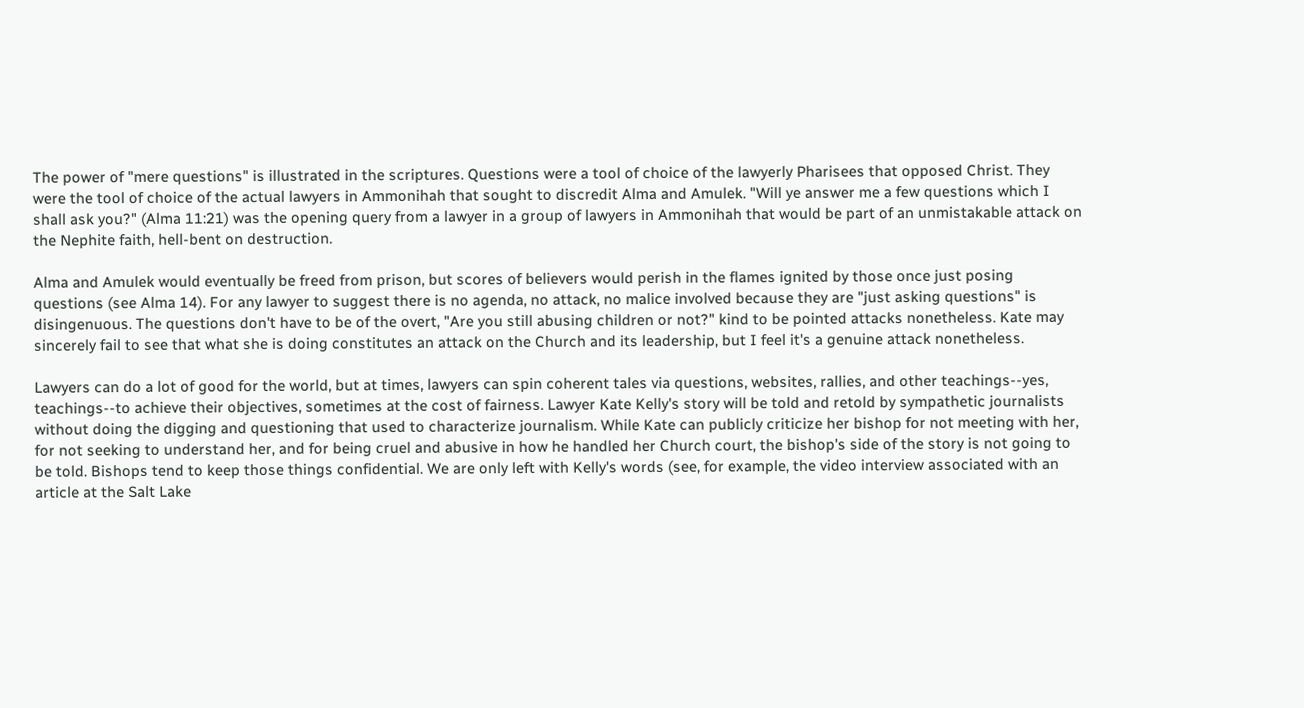The power of "mere questions" is illustrated in the scriptures. Questions were a tool of choice of the lawyerly Pharisees that opposed Christ. They were the tool of choice of the actual lawyers in Ammonihah that sought to discredit Alma and Amulek. "Will ye answer me a few questions which I shall ask you?" (Alma 11:21) was the opening query from a lawyer in a group of lawyers in Ammonihah that would be part of an unmistakable attack on the Nephite faith, hell-bent on destruction.

Alma and Amulek would eventually be freed from prison, but scores of believers would perish in the flames ignited by those once just posing questions (see Alma 14). For any lawyer to suggest there is no agenda, no attack, no malice involved because they are "just asking questions" is disingenuous. The questions don't have to be of the overt, "Are you still abusing children or not?" kind to be pointed attacks nonetheless. Kate may sincerely fail to see that what she is doing constitutes an attack on the Church and its leadership, but I feel it's a genuine attack nonetheless.

Lawyers can do a lot of good for the world, but at times, lawyers can spin coherent tales via questions, websites, rallies, and other teachings--yes, teachings--to achieve their objectives, sometimes at the cost of fairness. Lawyer Kate Kelly's story will be told and retold by sympathetic journalists without doing the digging and questioning that used to characterize journalism. While Kate can publicly criticize her bishop for not meeting with her, for not seeking to understand her, and for being cruel and abusive in how he handled her Church court, the bishop's side of the story is not going to be told. Bishops tend to keep those things confidential. We are only left with Kelly's words (see, for example, the video interview associated with an article at the Salt Lake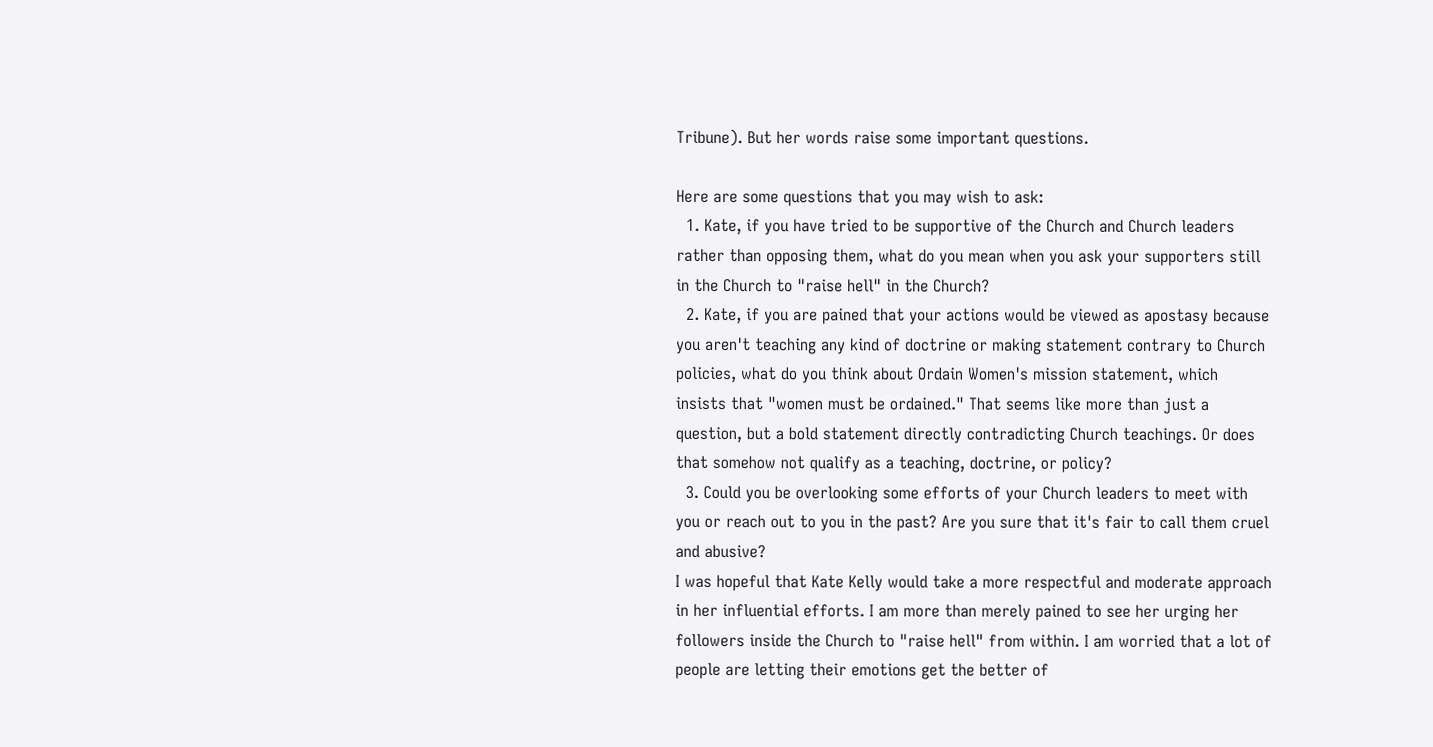Tribune). But her words raise some important questions.

Here are some questions that you may wish to ask:
  1. Kate, if you have tried to be supportive of the Church and Church leaders rather than opposing them, what do you mean when you ask your supporters still in the Church to "raise hell" in the Church?
  2. Kate, if you are pained that your actions would be viewed as apostasy because you aren't teaching any kind of doctrine or making statement contrary to Church policies, what do you think about Ordain Women's mission statement, which insists that "women must be ordained." That seems like more than just a question, but a bold statement directly contradicting Church teachings. Or does that somehow not qualify as a teaching, doctrine, or policy?
  3. Could you be overlooking some efforts of your Church leaders to meet with you or reach out to you in the past? Are you sure that it's fair to call them cruel and abusive?
I was hopeful that Kate Kelly would take a more respectful and moderate approach in her influential efforts. I am more than merely pained to see her urging her followers inside the Church to "raise hell" from within. I am worried that a lot of people are letting their emotions get the better of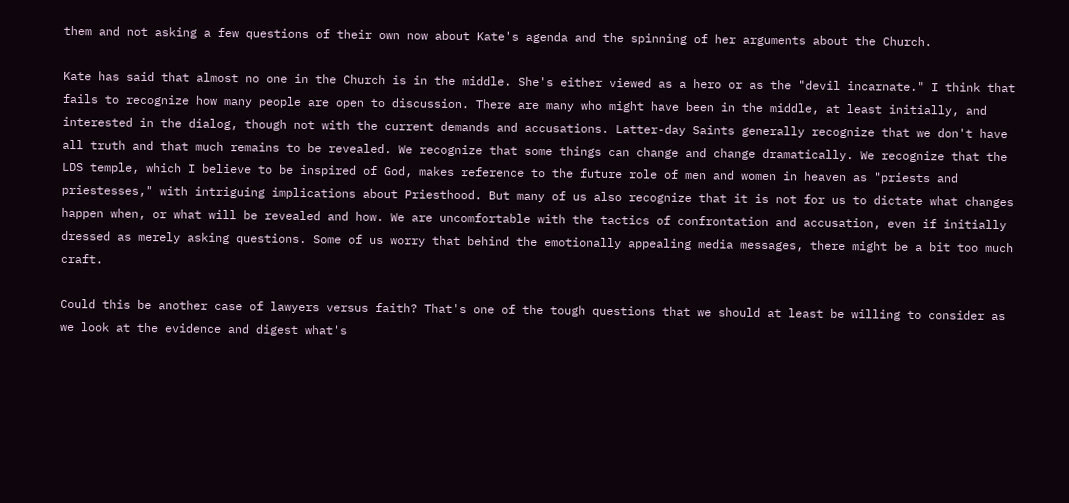them and not asking a few questions of their own now about Kate's agenda and the spinning of her arguments about the Church.

Kate has said that almost no one in the Church is in the middle. She's either viewed as a hero or as the "devil incarnate." I think that fails to recognize how many people are open to discussion. There are many who might have been in the middle, at least initially, and interested in the dialog, though not with the current demands and accusations. Latter-day Saints generally recognize that we don't have all truth and that much remains to be revealed. We recognize that some things can change and change dramatically. We recognize that the LDS temple, which I believe to be inspired of God, makes reference to the future role of men and women in heaven as "priests and priestesses," with intriguing implications about Priesthood. But many of us also recognize that it is not for us to dictate what changes happen when, or what will be revealed and how. We are uncomfortable with the tactics of confrontation and accusation, even if initially dressed as merely asking questions. Some of us worry that behind the emotionally appealing media messages, there might be a bit too much craft.

Could this be another case of lawyers versus faith? That's one of the tough questions that we should at least be willing to consider as we look at the evidence and digest what's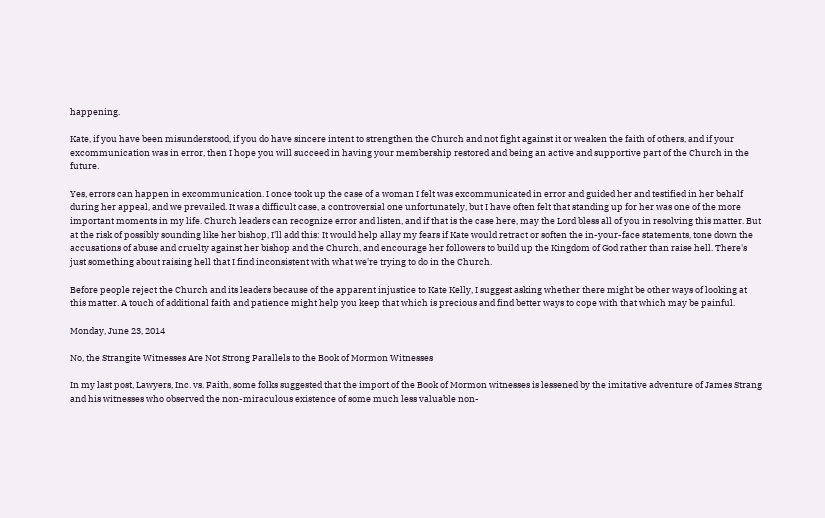happening.

Kate, if you have been misunderstood, if you do have sincere intent to strengthen the Church and not fight against it or weaken the faith of others, and if your excommunication was in error, then I hope you will succeed in having your membership restored and being an active and supportive part of the Church in the future.

Yes, errors can happen in excommunication. I once took up the case of a woman I felt was excommunicated in error and guided her and testified in her behalf during her appeal, and we prevailed. It was a difficult case, a controversial one unfortunately, but I have often felt that standing up for her was one of the more important moments in my life. Church leaders can recognize error and listen, and if that is the case here, may the Lord bless all of you in resolving this matter. But at the risk of possibly sounding like her bishop, I'll add this: It would help allay my fears if Kate would retract or soften the in-your-face statements, tone down the accusations of abuse and cruelty against her bishop and the Church, and encourage her followers to build up the Kingdom of God rather than raise hell. There's just something about raising hell that I find inconsistent with what we're trying to do in the Church.

Before people reject the Church and its leaders because of the apparent injustice to Kate Kelly, I suggest asking whether there might be other ways of looking at this matter. A touch of additional faith and patience might help you keep that which is precious and find better ways to cope with that which may be painful.

Monday, June 23, 2014

No, the Strangite Witnesses Are Not Strong Parallels to the Book of Mormon Witnesses

In my last post, Lawyers, Inc. vs. Faith, some folks suggested that the import of the Book of Mormon witnesses is lessened by the imitative adventure of James Strang and his witnesses who observed the non-miraculous existence of some much less valuable non-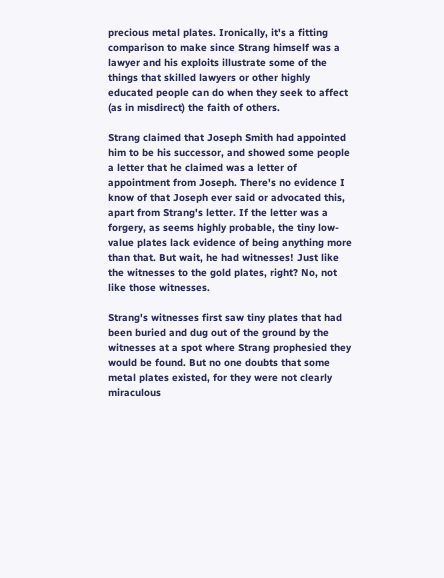precious metal plates. Ironically, it's a fitting comparison to make since Strang himself was a lawyer and his exploits illustrate some of the things that skilled lawyers or other highly educated people can do when they seek to affect (as in misdirect) the faith of others.

Strang claimed that Joseph Smith had appointed him to be his successor, and showed some people a letter that he claimed was a letter of appointment from Joseph. There's no evidence I know of that Joseph ever said or advocated this, apart from Strang's letter. If the letter was a forgery, as seems highly probable, the tiny low-value plates lack evidence of being anything more than that. But wait, he had witnesses! Just like the witnesses to the gold plates, right? No, not like those witnesses.

Strang's witnesses first saw tiny plates that had been buried and dug out of the ground by the witnesses at a spot where Strang prophesied they would be found. But no one doubts that some metal plates existed, for they were not clearly miraculous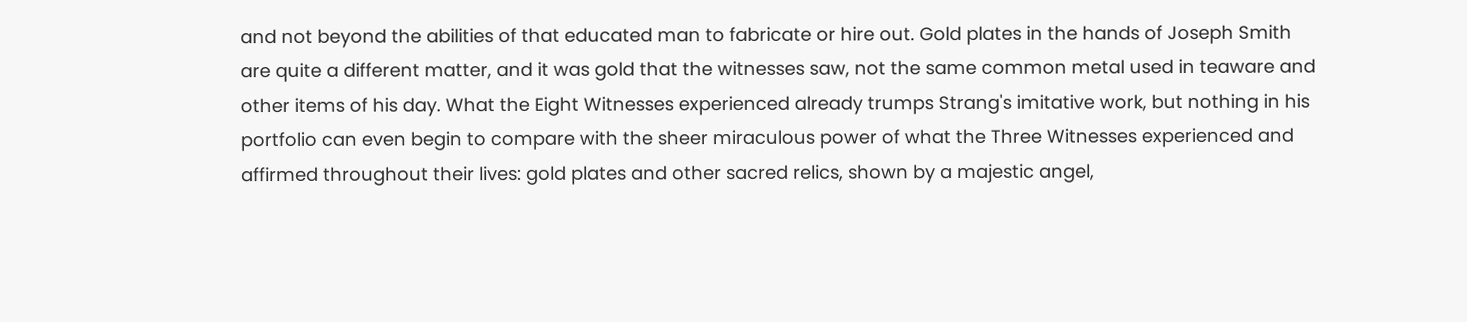and not beyond the abilities of that educated man to fabricate or hire out. Gold plates in the hands of Joseph Smith are quite a different matter, and it was gold that the witnesses saw, not the same common metal used in teaware and other items of his day. What the Eight Witnesses experienced already trumps Strang's imitative work, but nothing in his portfolio can even begin to compare with the sheer miraculous power of what the Three Witnesses experienced and affirmed throughout their lives: gold plates and other sacred relics, shown by a majestic angel,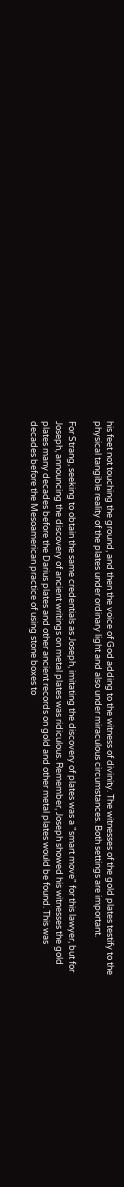his feet not touching the ground, and then the voice of God adding to the witness of divinity. The witnesses of the gold plates testify to the physical tangible reality of the plates under ordinary light and also under miraculous circumstances. Both settings are important.

For Strang, seeking to obtain the same credentials as Joseph, imitating the discovery of plates was a "smart move" for this lawyer, but for Joseph, announcing the discovery of ancient writings on metal plates was ridiculous. Remember, Joseph showed his witnesses the gold plates many decades before the Darius plates and other ancient records on gold and other metal plates would be found. This was decades before the Mesoamerican practice of using stone boxes to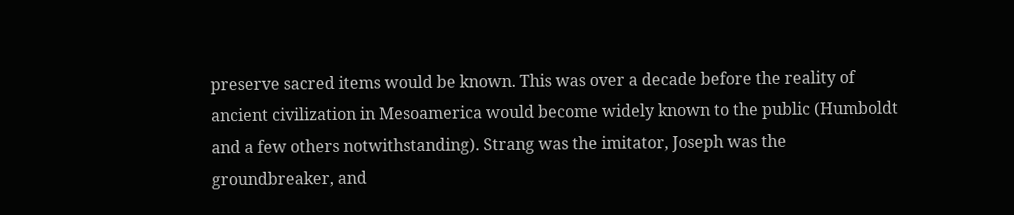preserve sacred items would be known. This was over a decade before the reality of ancient civilization in Mesoamerica would become widely known to the public (Humboldt and a few others notwithstanding). Strang was the imitator, Joseph was the groundbreaker, and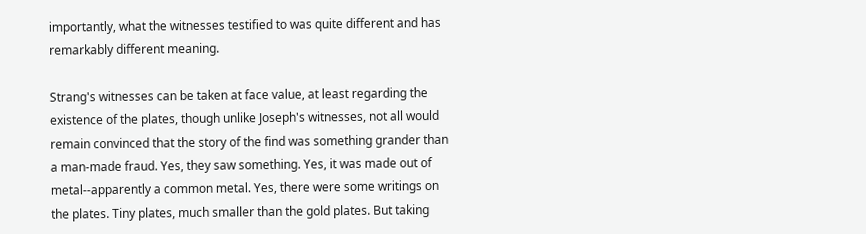importantly, what the witnesses testified to was quite different and has remarkably different meaning.

Strang's witnesses can be taken at face value, at least regarding the existence of the plates, though unlike Joseph's witnesses, not all would remain convinced that the story of the find was something grander than a man-made fraud. Yes, they saw something. Yes, it was made out of metal--apparently a common metal. Yes, there were some writings on the plates. Tiny plates, much smaller than the gold plates. But taking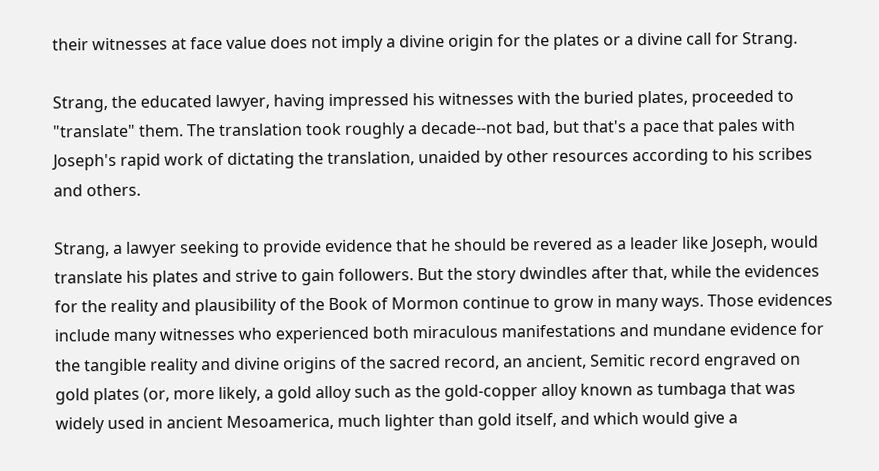their witnesses at face value does not imply a divine origin for the plates or a divine call for Strang.

Strang, the educated lawyer, having impressed his witnesses with the buried plates, proceeded to "translate" them. The translation took roughly a decade--not bad, but that's a pace that pales with Joseph's rapid work of dictating the translation, unaided by other resources according to his scribes and others.

Strang, a lawyer seeking to provide evidence that he should be revered as a leader like Joseph, would translate his plates and strive to gain followers. But the story dwindles after that, while the evidences for the reality and plausibility of the Book of Mormon continue to grow in many ways. Those evidences include many witnesses who experienced both miraculous manifestations and mundane evidence for the tangible reality and divine origins of the sacred record, an ancient, Semitic record engraved on gold plates (or, more likely, a gold alloy such as the gold-copper alloy known as tumbaga that was widely used in ancient Mesoamerica, much lighter than gold itself, and which would give a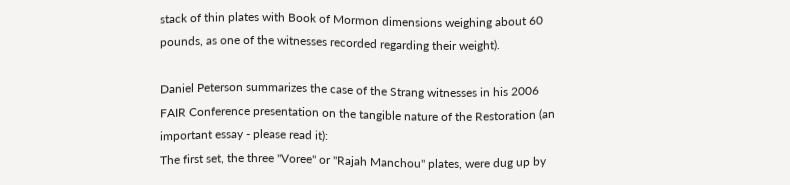stack of thin plates with Book of Mormon dimensions weighing about 60 pounds, as one of the witnesses recorded regarding their weight).

Daniel Peterson summarizes the case of the Strang witnesses in his 2006 FAIR Conference presentation on the tangible nature of the Restoration (an important essay - please read it):
The first set, the three "Voree" or "Rajah Manchou" plates, were dug up by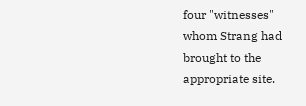four "witnesses" whom Strang had brought to the appropriate site.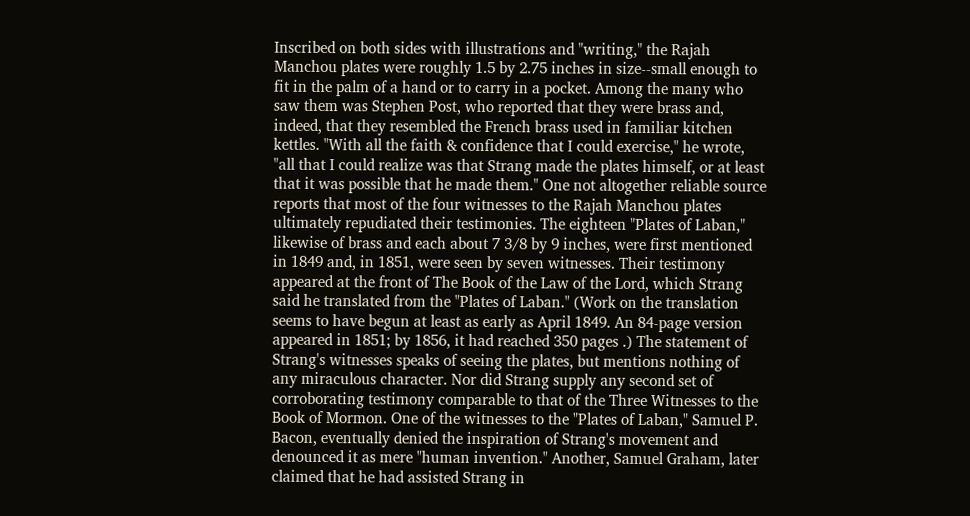Inscribed on both sides with illustrations and "writing," the Rajah Manchou plates were roughly 1.5 by 2.75 inches in size--small enough to fit in the palm of a hand or to carry in a pocket. Among the many who saw them was Stephen Post, who reported that they were brass and, indeed, that they resembled the French brass used in familiar kitchen kettles. "With all the faith & confidence that I could exercise," he wrote, "all that I could realize was that Strang made the plates himself, or at least that it was possible that he made them." One not altogether reliable source reports that most of the four witnesses to the Rajah Manchou plates ultimately repudiated their testimonies. The eighteen "Plates of Laban," likewise of brass and each about 7 3/8 by 9 inches, were first mentioned in 1849 and, in 1851, were seen by seven witnesses. Their testimony appeared at the front of The Book of the Law of the Lord, which Strang said he translated from the "Plates of Laban." (Work on the translation seems to have begun at least as early as April 1849. An 84-page version appeared in 1851; by 1856, it had reached 350 pages .) The statement of Strang's witnesses speaks of seeing the plates, but mentions nothing of any miraculous character. Nor did Strang supply any second set of corroborating testimony comparable to that of the Three Witnesses to the Book of Mormon. One of the witnesses to the "Plates of Laban," Samuel P. Bacon, eventually denied the inspiration of Strang's movement and denounced it as mere "human invention." Another, Samuel Graham, later claimed that he had assisted Strang in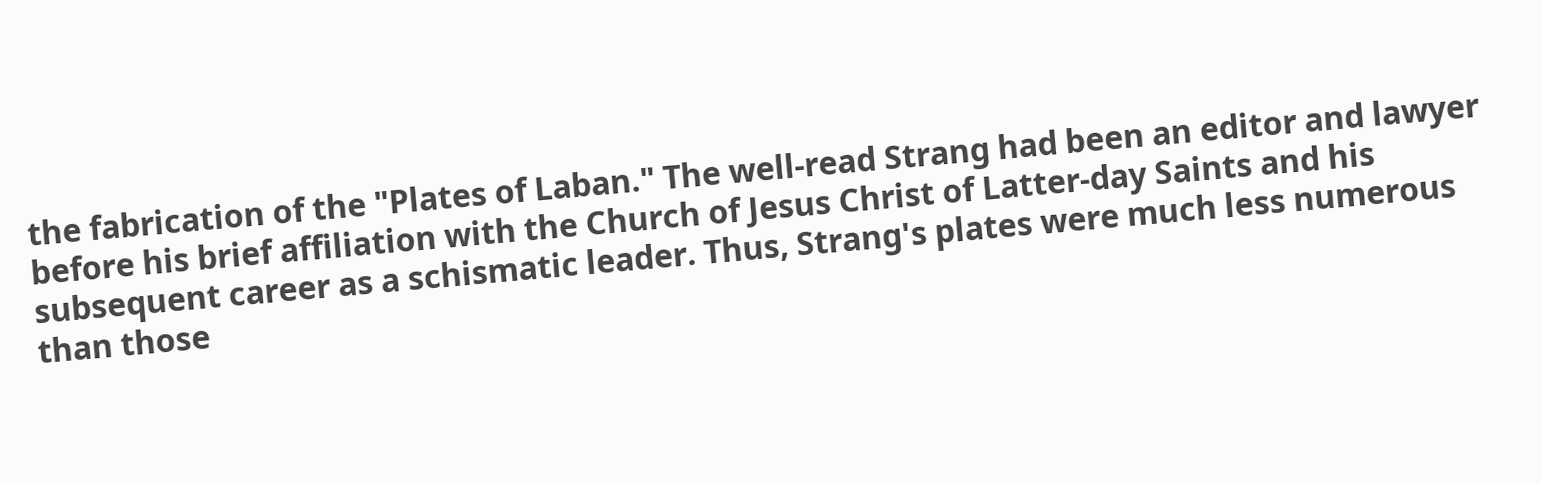the fabrication of the "Plates of Laban." The well-read Strang had been an editor and lawyer before his brief affiliation with the Church of Jesus Christ of Latter-day Saints and his subsequent career as a schismatic leader. Thus, Strang's plates were much less numerous than those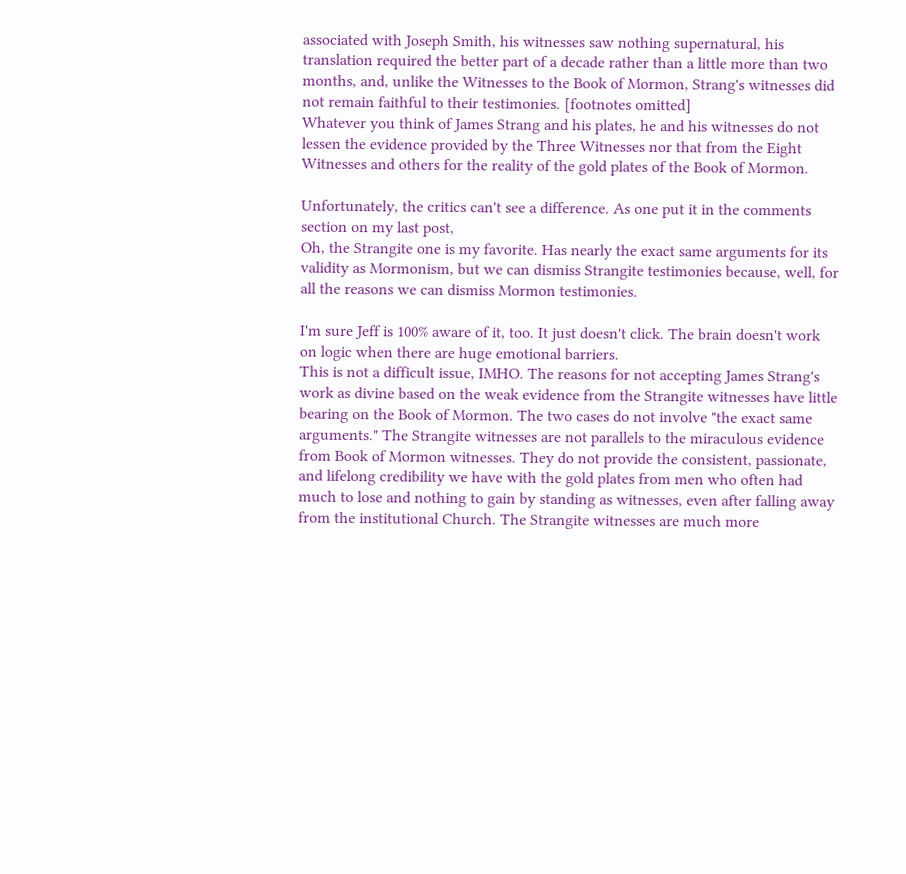associated with Joseph Smith, his witnesses saw nothing supernatural, his translation required the better part of a decade rather than a little more than two months, and, unlike the Witnesses to the Book of Mormon, Strang's witnesses did not remain faithful to their testimonies. [footnotes omitted]
Whatever you think of James Strang and his plates, he and his witnesses do not lessen the evidence provided by the Three Witnesses nor that from the Eight Witnesses and others for the reality of the gold plates of the Book of Mormon.

Unfortunately, the critics can't see a difference. As one put it in the comments section on my last post,
Oh, the Strangite one is my favorite. Has nearly the exact same arguments for its validity as Mormonism, but we can dismiss Strangite testimonies because, well, for all the reasons we can dismiss Mormon testimonies.

I'm sure Jeff is 100% aware of it, too. It just doesn't click. The brain doesn't work on logic when there are huge emotional barriers.
This is not a difficult issue, IMHO. The reasons for not accepting James Strang's work as divine based on the weak evidence from the Strangite witnesses have little bearing on the Book of Mormon. The two cases do not involve "the exact same arguments." The Strangite witnesses are not parallels to the miraculous evidence from Book of Mormon witnesses. They do not provide the consistent, passionate, and lifelong credibility we have with the gold plates from men who often had much to lose and nothing to gain by standing as witnesses, even after falling away from the institutional Church. The Strangite witnesses are much more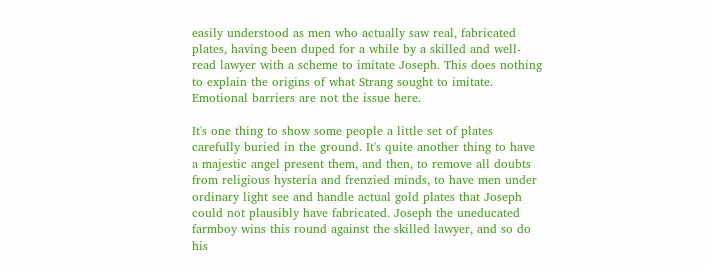easily understood as men who actually saw real, fabricated plates, having been duped for a while by a skilled and well-read lawyer with a scheme to imitate Joseph. This does nothing to explain the origins of what Strang sought to imitate. Emotional barriers are not the issue here.

It's one thing to show some people a little set of plates carefully buried in the ground. It's quite another thing to have a majestic angel present them, and then, to remove all doubts from religious hysteria and frenzied minds, to have men under ordinary light see and handle actual gold plates that Joseph could not plausibly have fabricated. Joseph the uneducated farmboy wins this round against the skilled lawyer, and so do his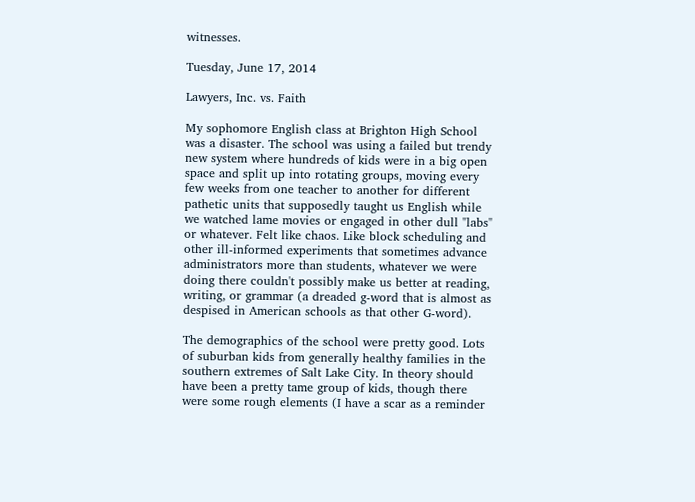witnesses.

Tuesday, June 17, 2014

Lawyers, Inc. vs. Faith

My sophomore English class at Brighton High School was a disaster. The school was using a failed but trendy new system where hundreds of kids were in a big open space and split up into rotating groups, moving every few weeks from one teacher to another for different pathetic units that supposedly taught us English while we watched lame movies or engaged in other dull "labs" or whatever. Felt like chaos. Like block scheduling and other ill-informed experiments that sometimes advance administrators more than students, whatever we were doing there couldn't possibly make us better at reading, writing, or grammar (a dreaded g-word that is almost as despised in American schools as that other G-word).

The demographics of the school were pretty good. Lots of suburban kids from generally healthy families in the southern extremes of Salt Lake City. In theory should have been a pretty tame group of kids, though there were some rough elements (I have a scar as a reminder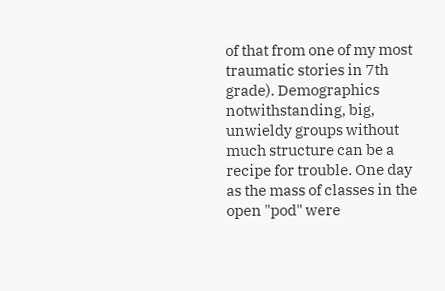of that from one of my most traumatic stories in 7th grade). Demographics notwithstanding, big, unwieldy groups without much structure can be a recipe for trouble. One day as the mass of classes in the open "pod" were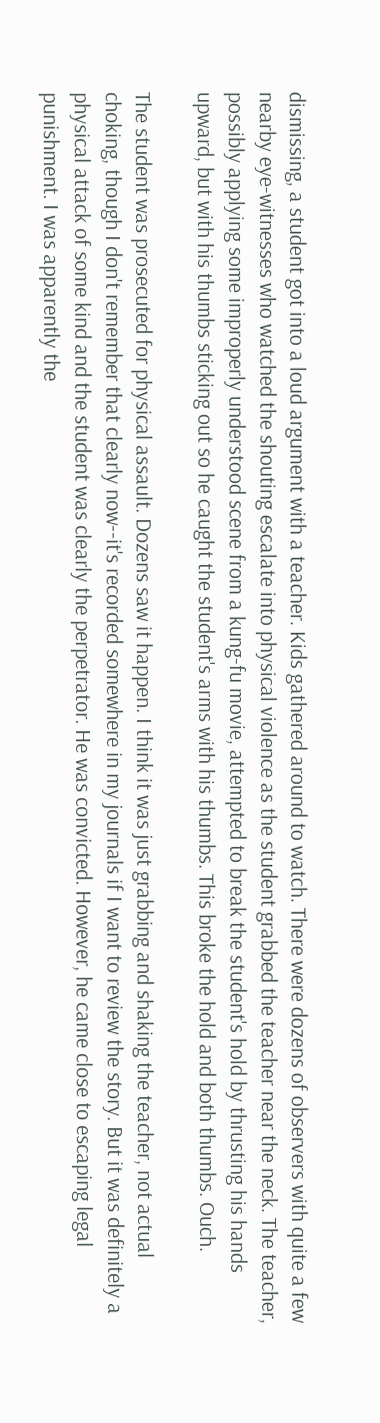dismissing, a student got into a loud argument with a teacher. Kids gathered around to watch. There were dozens of observers with quite a few nearby eye-witnesses who watched the shouting escalate into physical violence as the student grabbed the teacher near the neck. The teacher, possibly applying some improperly understood scene from a kung-fu movie, attempted to break the student's hold by thrusting his hands upward, but with his thumbs sticking out so he caught the student's arms with his thumbs. This broke the hold and both thumbs. Ouch.

The student was prosecuted for physical assault. Dozens saw it happen. I think it was just grabbing and shaking the teacher, not actual choking, though I don't remember that clearly now--it's recorded somewhere in my journals if I want to review the story. But it was definitely a physical attack of some kind and the student was clearly the perpetrator. He was convicted. However, he came close to escaping legal punishment. I was apparently the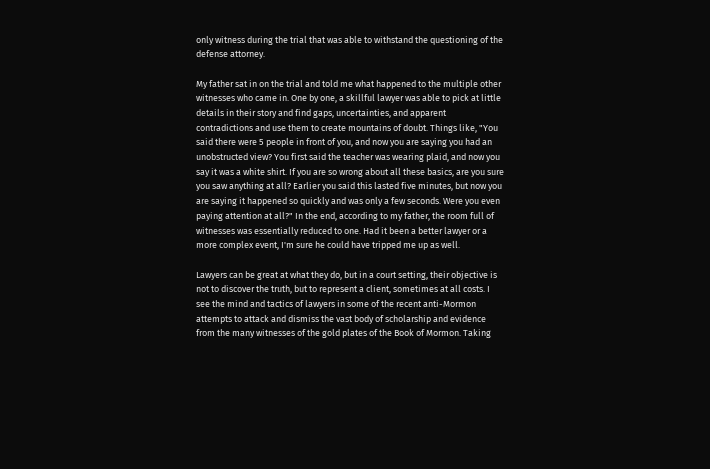only witness during the trial that was able to withstand the questioning of the defense attorney.

My father sat in on the trial and told me what happened to the multiple other witnesses who came in. One by one, a skillful lawyer was able to pick at little details in their story and find gaps, uncertainties, and apparent contradictions and use them to create mountains of doubt. Things like, "You said there were 5 people in front of you, and now you are saying you had an unobstructed view? You first said the teacher was wearing plaid, and now you say it was a white shirt. If you are so wrong about all these basics, are you sure you saw anything at all? Earlier you said this lasted five minutes, but now you are saying it happened so quickly and was only a few seconds. Were you even paying attention at all?" In the end, according to my father, the room full of witnesses was essentially reduced to one. Had it been a better lawyer or a more complex event, I'm sure he could have tripped me up as well.

Lawyers can be great at what they do, but in a court setting, their objective is not to discover the truth, but to represent a client, sometimes at all costs. I see the mind and tactics of lawyers in some of the recent anti-Mormon attempts to attack and dismiss the vast body of scholarship and evidence from the many witnesses of the gold plates of the Book of Mormon. Taking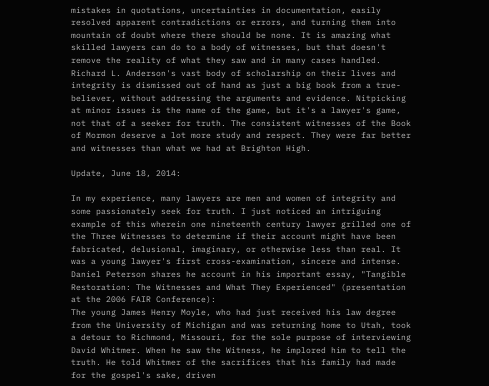mistakes in quotations, uncertainties in documentation, easily resolved apparent contradictions or errors, and turning them into mountain of doubt where there should be none. It is amazing what skilled lawyers can do to a body of witnesses, but that doesn't remove the reality of what they saw and in many cases handled. Richard L. Anderson's vast body of scholarship on their lives and integrity is dismissed out of hand as just a big book from a true-believer, without addressing the arguments and evidence. Nitpicking at minor issues is the name of the game, but it's a lawyer's game, not that of a seeker for truth. The consistent witnesses of the Book of Mormon deserve a lot more study and respect. They were far better and witnesses than what we had at Brighton High.

Update, June 18, 2014:

In my experience, many lawyers are men and women of integrity and some passionately seek for truth. I just noticed an intriguing example of this wherein one nineteenth century lawyer grilled one of the Three Witnesses to determine if their account might have been fabricated, delusional, imaginary, or otherwise less than real. It was a young lawyer's first cross-examination, sincere and intense. Daniel Peterson shares he account in his important essay, "Tangible Restoration: The Witnesses and What They Experienced" (presentation at the 2006 FAIR Conference):
The young James Henry Moyle, who had just received his law degree from the University of Michigan and was returning home to Utah, took a detour to Richmond, Missouri, for the sole purpose of interviewing David Whitmer. When he saw the Witness, he implored him to tell the truth. He told Whitmer of the sacrifices that his family had made for the gospel's sake, driven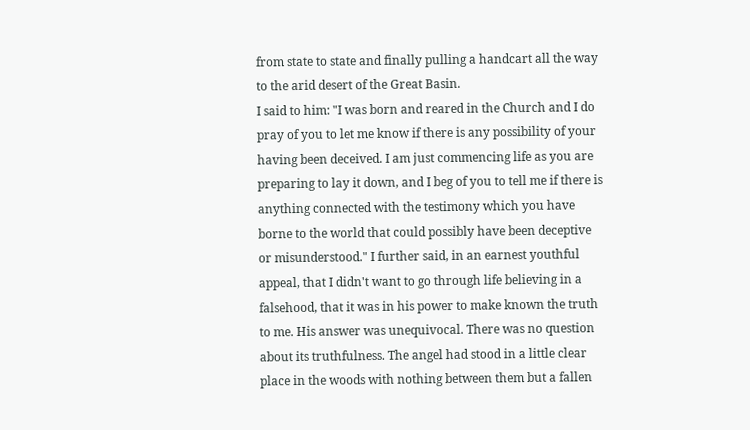from state to state and finally pulling a handcart all the way to the arid desert of the Great Basin.
I said to him: "I was born and reared in the Church and I do pray of you to let me know if there is any possibility of your having been deceived. I am just commencing life as you are preparing to lay it down, and I beg of you to tell me if there is anything connected with the testimony which you have borne to the world that could possibly have been deceptive or misunderstood." I further said, in an earnest youthful appeal, that I didn't want to go through life believing in a falsehood, that it was in his power to make known the truth to me. His answer was unequivocal. There was no question about its truthfulness. The angel had stood in a little clear place in the woods with nothing between them but a fallen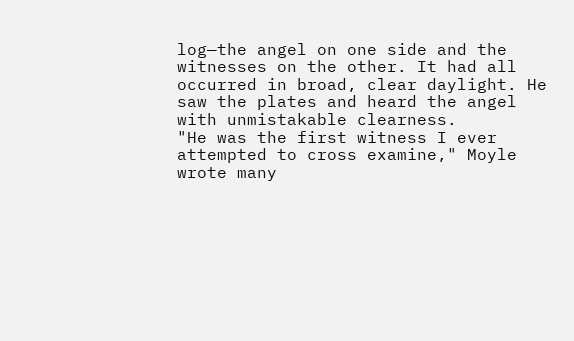log—the angel on one side and the witnesses on the other. It had all occurred in broad, clear daylight. He saw the plates and heard the angel with unmistakable clearness.
"He was the first witness I ever attempted to cross examine," Moyle wrote many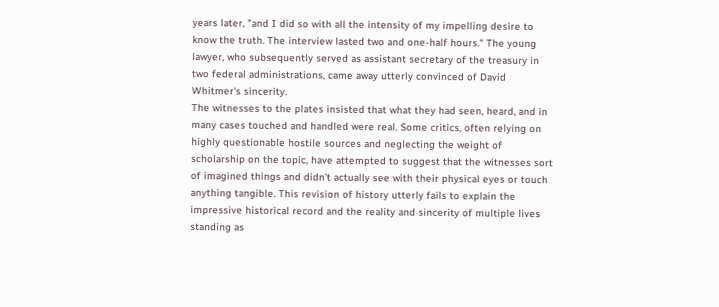years later, "and I did so with all the intensity of my impelling desire to know the truth. The interview lasted two and one-half hours." The young lawyer, who subsequently served as assistant secretary of the treasury in two federal administrations, came away utterly convinced of David Whitmer's sincerity.
The witnesses to the plates insisted that what they had seen, heard, and in many cases touched and handled were real. Some critics, often relying on highly questionable hostile sources and neglecting the weight of scholarship on the topic, have attempted to suggest that the witnesses sort of imagined things and didn't actually see with their physical eyes or touch anything tangible. This revision of history utterly fails to explain the impressive historical record and the reality and sincerity of multiple lives standing as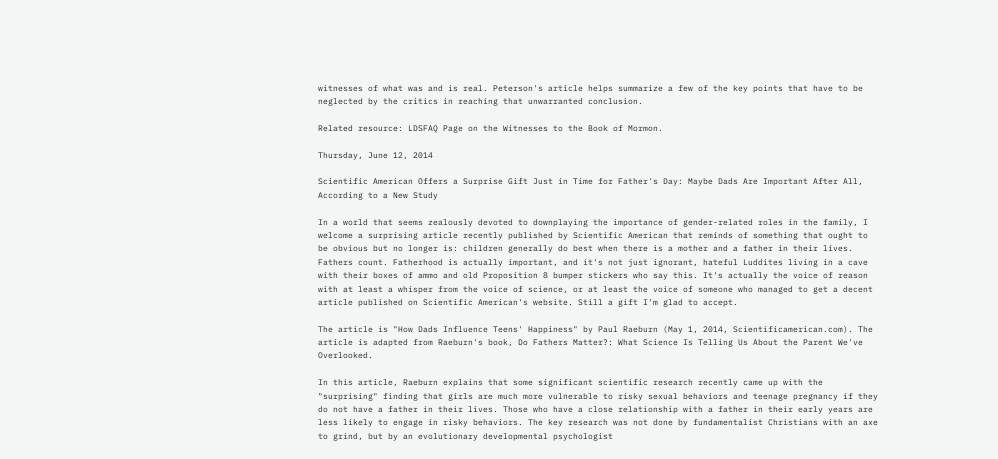witnesses of what was and is real. Peterson's article helps summarize a few of the key points that have to be neglected by the critics in reaching that unwarranted conclusion.

Related resource: LDSFAQ Page on the Witnesses to the Book of Mormon.

Thursday, June 12, 2014

Scientific American Offers a Surprise Gift Just in Time for Father's Day: Maybe Dads Are Important After All, According to a New Study

In a world that seems zealously devoted to downplaying the importance of gender-related roles in the family, I welcome a surprising article recently published by Scientific American that reminds of something that ought to be obvious but no longer is: children generally do best when there is a mother and a father in their lives. Fathers count. Fatherhood is actually important, and it's not just ignorant, hateful Luddites living in a cave with their boxes of ammo and old Proposition 8 bumper stickers who say this. It's actually the voice of reason with at least a whisper from the voice of science, or at least the voice of someone who managed to get a decent article published on Scientific American's website. Still a gift I'm glad to accept.

The article is "How Dads Influence Teens' Happiness" by Paul Raeburn (May 1, 2014, Scientificamerican.com). The article is adapted from Raeburn's book, Do Fathers Matter?: What Science Is Telling Us About the Parent We've Overlooked.

In this article, Raeburn explains that some significant scientific research recently came up with the "surprising" finding that girls are much more vulnerable to risky sexual behaviors and teenage pregnancy if they do not have a father in their lives. Those who have a close relationship with a father in their early years are less likely to engage in risky behaviors. The key research was not done by fundamentalist Christians with an axe to grind, but by an evolutionary developmental psychologist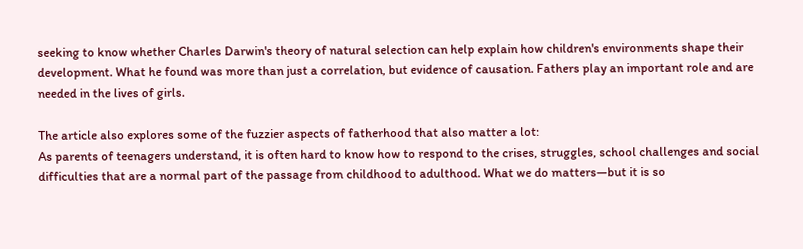seeking to know whether Charles Darwin's theory of natural selection can help explain how children's environments shape their development. What he found was more than just a correlation, but evidence of causation. Fathers play an important role and are needed in the lives of girls.

The article also explores some of the fuzzier aspects of fatherhood that also matter a lot:
As parents of teenagers understand, it is often hard to know how to respond to the crises, struggles, school challenges and social difficulties that are a normal part of the passage from childhood to adulthood. What we do matters—but it is so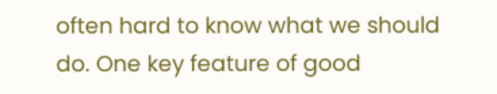often hard to know what we should do. One key feature of good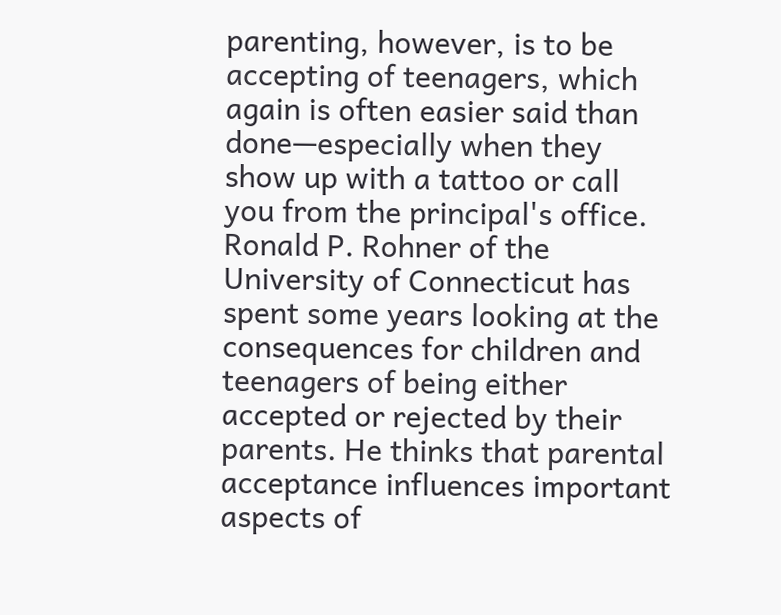parenting, however, is to be accepting of teenagers, which again is often easier said than done—especially when they show up with a tattoo or call you from the principal's office.
Ronald P. Rohner of the University of Connecticut has spent some years looking at the consequences for children and teenagers of being either accepted or rejected by their parents. He thinks that parental acceptance influences important aspects of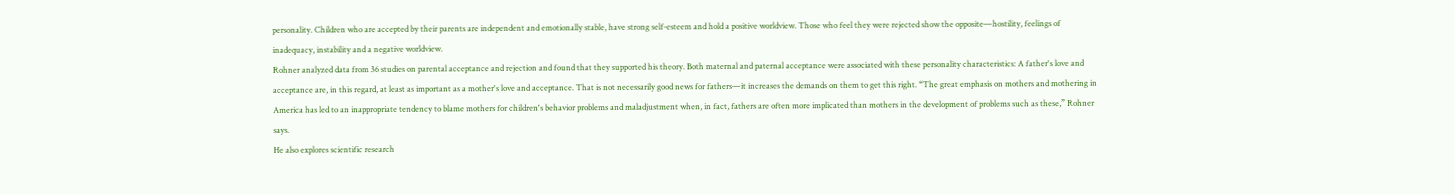personality. Children who are accepted by their parents are independent and emotionally stable, have strong self-esteem and hold a positive worldview. Those who feel they were rejected show the opposite—hostility, feelings of inadequacy, instability and a negative worldview.
Rohner analyzed data from 36 studies on parental acceptance and rejection and found that they supported his theory. Both maternal and paternal acceptance were associated with these personality characteristics: A father's love and acceptance are, in this regard, at least as important as a mother's love and acceptance. That is not necessarily good news for fathers—it increases the demands on them to get this right. “The great emphasis on mothers and mothering in America has led to an inappropriate tendency to blame mothers for children's behavior problems and maladjustment when, in fact, fathers are often more implicated than mothers in the development of problems such as these,” Rohner says.
He also explores scientific research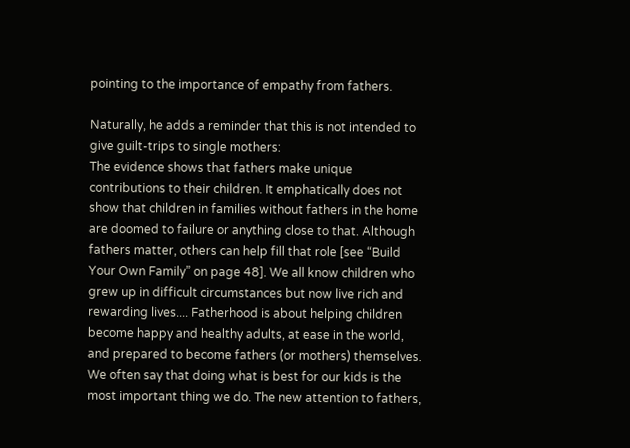pointing to the importance of empathy from fathers.

Naturally, he adds a reminder that this is not intended to give guilt-trips to single mothers:
The evidence shows that fathers make unique contributions to their children. It emphatically does not show that children in families without fathers in the home are doomed to failure or anything close to that. Although fathers matter, others can help fill that role [see “Build Your Own Family” on page 48]. We all know children who grew up in difficult circumstances but now live rich and rewarding lives.... Fatherhood is about helping children become happy and healthy adults, at ease in the world, and prepared to become fathers (or mothers) themselves. We often say that doing what is best for our kids is the most important thing we do. The new attention to fathers,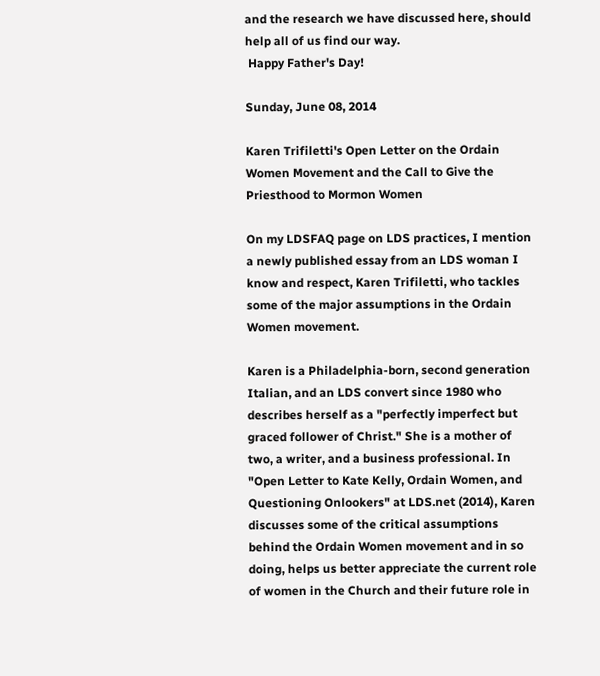and the research we have discussed here, should help all of us find our way.
 Happy Father's Day!

Sunday, June 08, 2014

Karen Trifiletti's Open Letter on the Ordain Women Movement and the Call to Give the Priesthood to Mormon Women

On my LDSFAQ page on LDS practices, I mention a newly published essay from an LDS woman I know and respect, Karen Trifiletti, who tackles some of the major assumptions in the Ordain Women movement.

Karen is a Philadelphia-born, second generation Italian, and an LDS convert since 1980 who describes herself as a "perfectly imperfect but graced follower of Christ." She is a mother of two, a writer, and a business professional. In "Open Letter to Kate Kelly, Ordain Women, and Questioning Onlookers" at LDS.net (2014), Karen discusses some of the critical assumptions behind the Ordain Women movement and in so doing, helps us better appreciate the current role of women in the Church and their future role in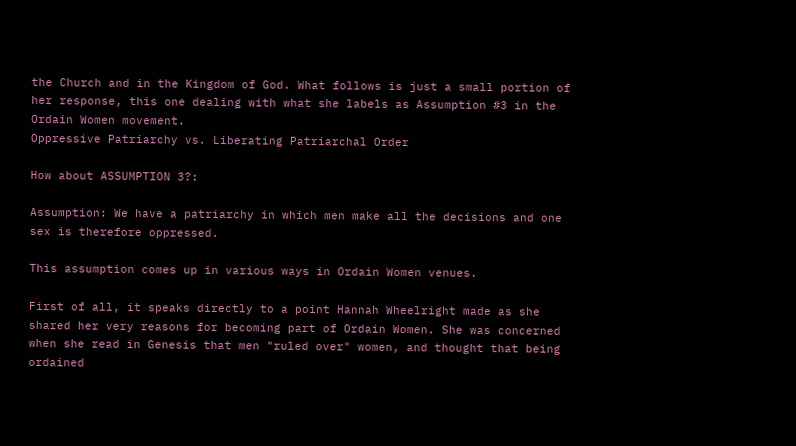the Church and in the Kingdom of God. What follows is just a small portion of her response, this one dealing with what she labels as Assumption #3 in the Ordain Women movement.
Oppressive Patriarchy vs. Liberating Patriarchal Order

How about ASSUMPTION 3?:

Assumption: We have a patriarchy in which men make all the decisions and one sex is therefore oppressed.

This assumption comes up in various ways in Ordain Women venues.

First of all, it speaks directly to a point Hannah Wheelright made as she shared her very reasons for becoming part of Ordain Women. She was concerned when she read in Genesis that men "ruled over" women, and thought that being ordained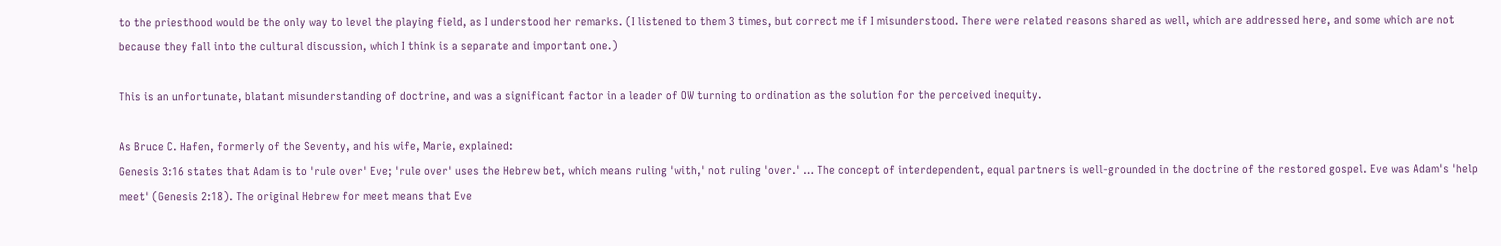to the priesthood would be the only way to level the playing field, as I understood her remarks. (I listened to them 3 times, but correct me if I misunderstood. There were related reasons shared as well, which are addressed here, and some which are not because they fall into the cultural discussion, which I think is a separate and important one.)

This is an unfortunate, blatant misunderstanding of doctrine, and was a significant factor in a leader of OW turning to ordination as the solution for the perceived inequity.

As Bruce C. Hafen, formerly of the Seventy, and his wife, Marie, explained:
Genesis 3:16 states that Adam is to 'rule over' Eve; 'rule over' uses the Hebrew bet, which means ruling 'with,' not ruling 'over.' … The concept of interdependent, equal partners is well-grounded in the doctrine of the restored gospel. Eve was Adam's 'help meet' (Genesis 2:18). The original Hebrew for meet means that Eve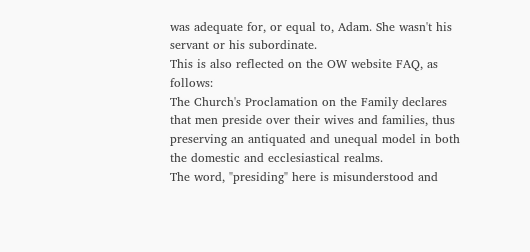was adequate for, or equal to, Adam. She wasn't his servant or his subordinate.
This is also reflected on the OW website FAQ, as follows:
The Church's Proclamation on the Family declares that men preside over their wives and families, thus preserving an antiquated and unequal model in both the domestic and ecclesiastical realms.
The word, "presiding" here is misunderstood and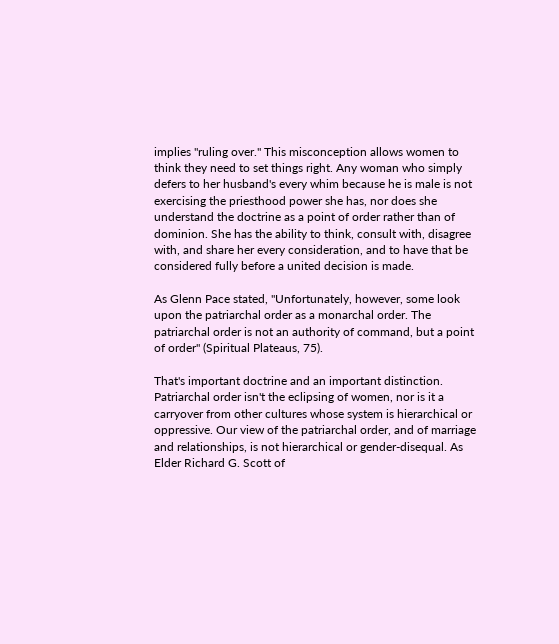implies "ruling over." This misconception allows women to think they need to set things right. Any woman who simply defers to her husband's every whim because he is male is not exercising the priesthood power she has, nor does she understand the doctrine as a point of order rather than of dominion. She has the ability to think, consult with, disagree with, and share her every consideration, and to have that be considered fully before a united decision is made.

As Glenn Pace stated, "Unfortunately, however, some look upon the patriarchal order as a monarchal order. The patriarchal order is not an authority of command, but a point of order" (Spiritual Plateaus, 75).

That's important doctrine and an important distinction. Patriarchal order isn't the eclipsing of women, nor is it a carryover from other cultures whose system is hierarchical or oppressive. Our view of the patriarchal order, and of marriage and relationships, is not hierarchical or gender-disequal. As Elder Richard G. Scott of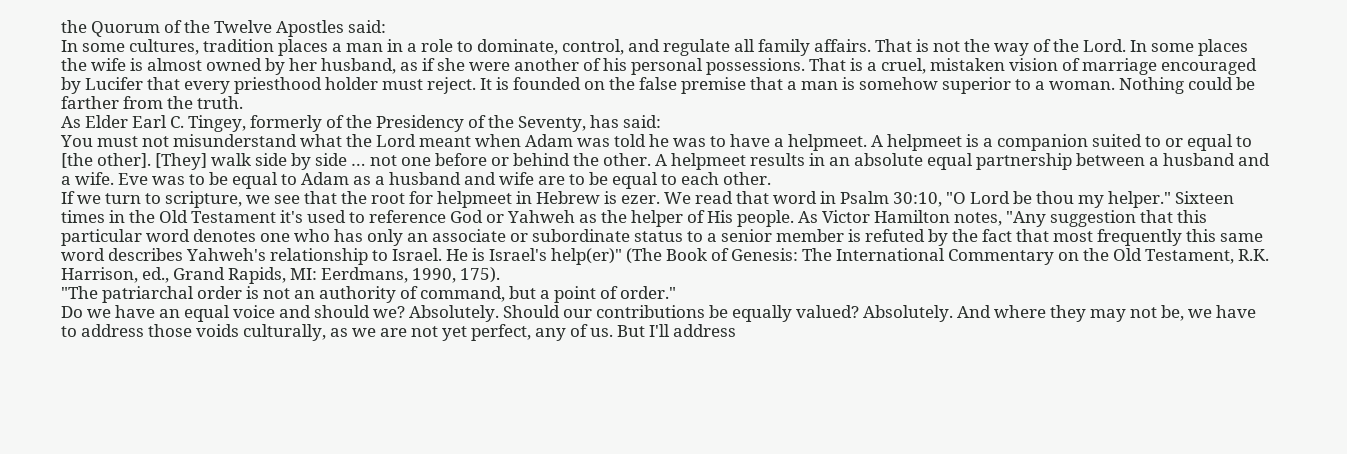the Quorum of the Twelve Apostles said:
In some cultures, tradition places a man in a role to dominate, control, and regulate all family affairs. That is not the way of the Lord. In some places the wife is almost owned by her husband, as if she were another of his personal possessions. That is a cruel, mistaken vision of marriage encouraged by Lucifer that every priesthood holder must reject. It is founded on the false premise that a man is somehow superior to a woman. Nothing could be farther from the truth.
As Elder Earl C. Tingey, formerly of the Presidency of the Seventy, has said:
You must not misunderstand what the Lord meant when Adam was told he was to have a helpmeet. A helpmeet is a companion suited to or equal to [the other]. [They] walk side by side … not one before or behind the other. A helpmeet results in an absolute equal partnership between a husband and a wife. Eve was to be equal to Adam as a husband and wife are to be equal to each other.
If we turn to scripture, we see that the root for helpmeet in Hebrew is ezer. We read that word in Psalm 30:10, "O Lord be thou my helper." Sixteen times in the Old Testament it's used to reference God or Yahweh as the helper of His people. As Victor Hamilton notes, "Any suggestion that this particular word denotes one who has only an associate or subordinate status to a senior member is refuted by the fact that most frequently this same word describes Yahweh's relationship to Israel. He is Israel's help(er)" (The Book of Genesis: The International Commentary on the Old Testament, R.K. Harrison, ed., Grand Rapids, MI: Eerdmans, 1990, 175).
"The patriarchal order is not an authority of command, but a point of order."
Do we have an equal voice and should we? Absolutely. Should our contributions be equally valued? Absolutely. And where they may not be, we have to address those voids culturally, as we are not yet perfect, any of us. But I'll address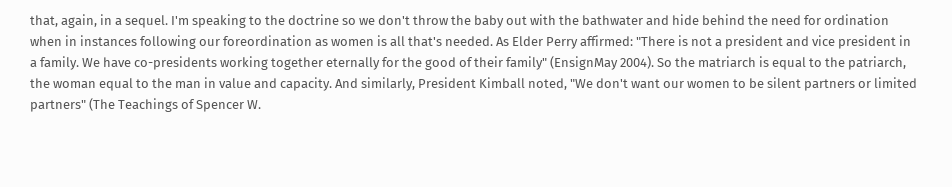that, again, in a sequel. I'm speaking to the doctrine so we don't throw the baby out with the bathwater and hide behind the need for ordination when in instances following our foreordination as women is all that's needed. As Elder Perry affirmed: "There is not a president and vice president in a family. We have co-presidents working together eternally for the good of their family" (EnsignMay 2004). So the matriarch is equal to the patriarch, the woman equal to the man in value and capacity. And similarly, President Kimball noted, "We don't want our women to be silent partners or limited partners" (The Teachings of Spencer W.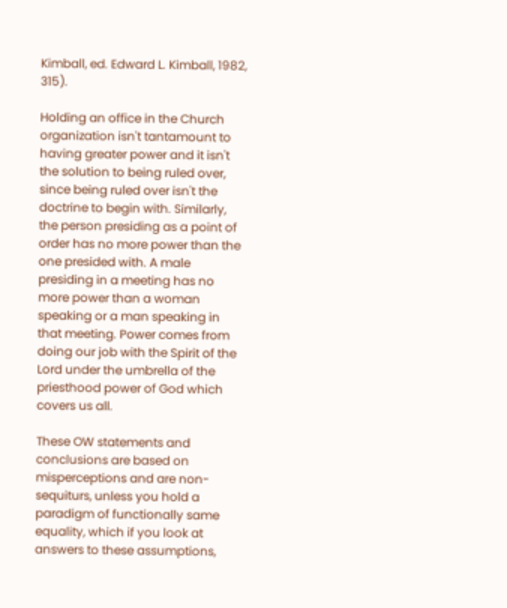Kimball, ed. Edward L. Kimball, 1982, 315).

Holding an office in the Church organization isn't tantamount to having greater power and it isn't the solution to being ruled over, since being ruled over isn't the doctrine to begin with. Similarly, the person presiding as a point of order has no more power than the one presided with. A male presiding in a meeting has no more power than a woman speaking or a man speaking in that meeting. Power comes from doing our job with the Spirit of the Lord under the umbrella of the priesthood power of God which covers us all.

These OW statements and conclusions are based on misperceptions and are non-sequiturs, unless you hold a paradigm of functionally same equality, which if you look at answers to these assumptions,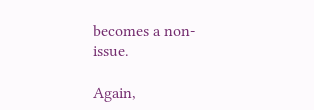becomes a non-issue.

Again,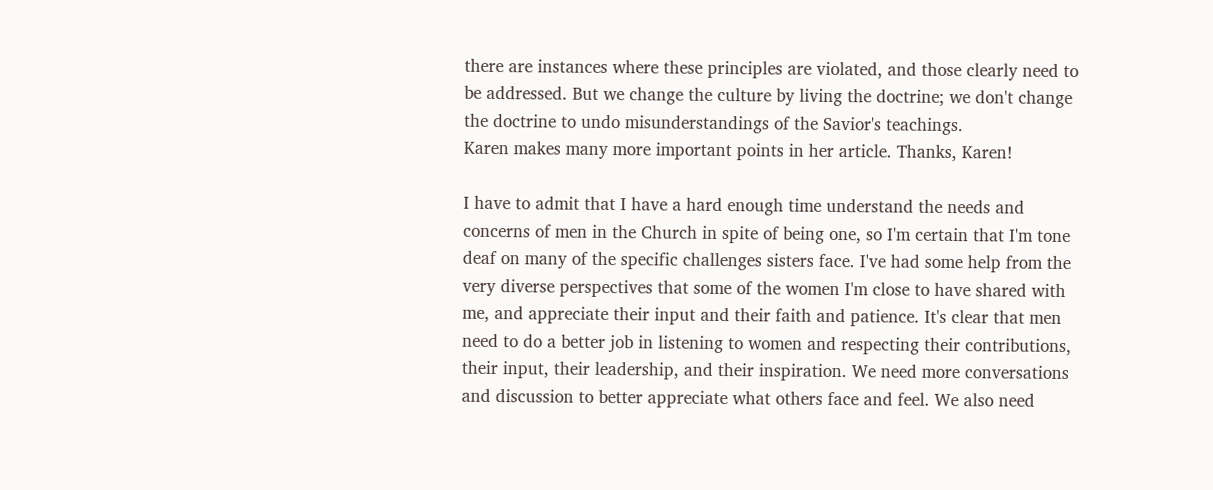there are instances where these principles are violated, and those clearly need to be addressed. But we change the culture by living the doctrine; we don't change the doctrine to undo misunderstandings of the Savior's teachings.
Karen makes many more important points in her article. Thanks, Karen!

I have to admit that I have a hard enough time understand the needs and concerns of men in the Church in spite of being one, so I'm certain that I'm tone deaf on many of the specific challenges sisters face. I've had some help from the very diverse perspectives that some of the women I'm close to have shared with me, and appreciate their input and their faith and patience. It's clear that men need to do a better job in listening to women and respecting their contributions, their input, their leadership, and their inspiration. We need more conversations and discussion to better appreciate what others face and feel. We also need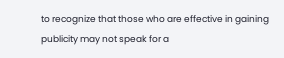to recognize that those who are effective in gaining publicity may not speak for a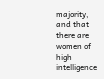majority, and that there are women of high intelligence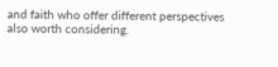and faith who offer different perspectives also worth considering.